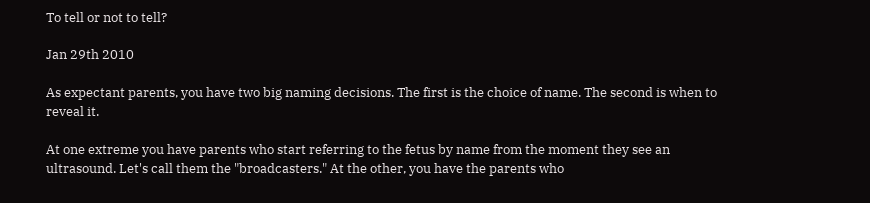To tell or not to tell?

Jan 29th 2010

As expectant parents, you have two big naming decisions. The first is the choice of name. The second is when to reveal it.

At one extreme you have parents who start referring to the fetus by name from the moment they see an ultrasound. Let's call them the "broadcasters." At the other, you have the parents who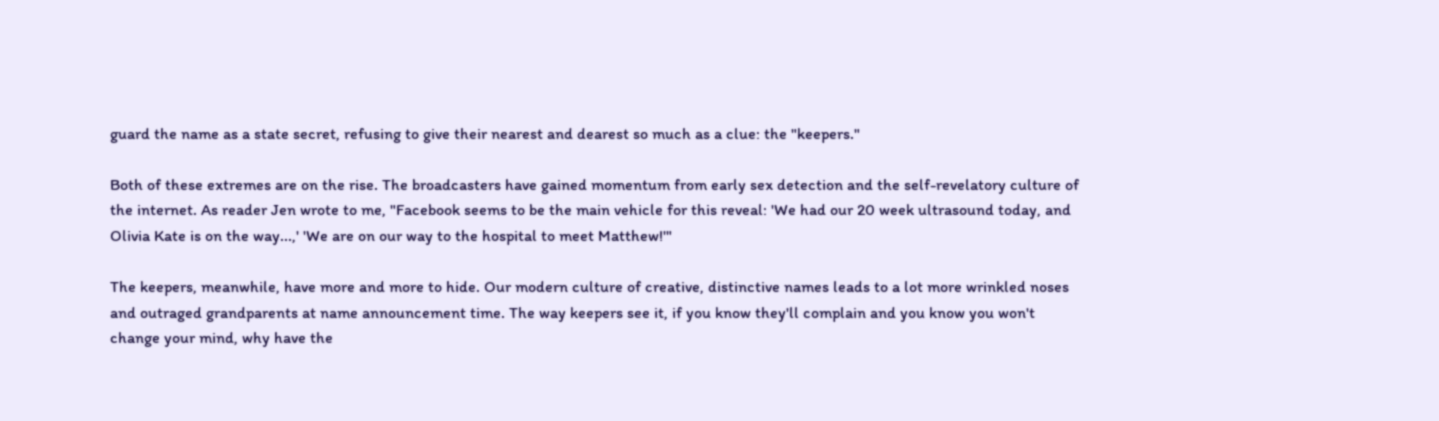guard the name as a state secret, refusing to give their nearest and dearest so much as a clue: the "keepers."

Both of these extremes are on the rise. The broadcasters have gained momentum from early sex detection and the self-revelatory culture of the internet. As reader Jen wrote to me, "Facebook seems to be the main vehicle for this reveal: 'We had our 20 week ultrasound today, and Olivia Kate is on the way...,' 'We are on our way to the hospital to meet Matthew!'"

The keepers, meanwhile, have more and more to hide. Our modern culture of creative, distinctive names leads to a lot more wrinkled noses and outraged grandparents at name announcement time. The way keepers see it, if you know they'll complain and you know you won't change your mind, why have the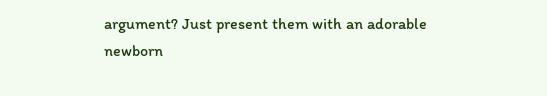argument? Just present them with an adorable newborn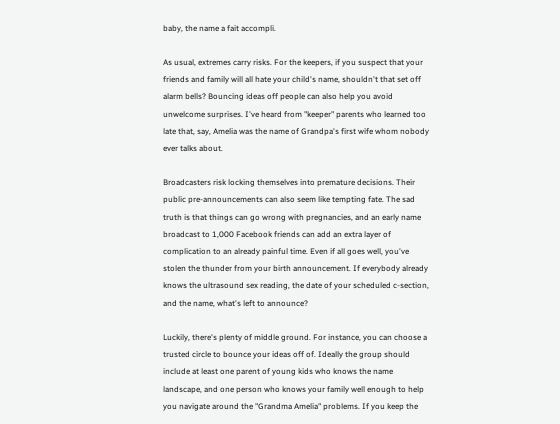baby, the name a fait accompli.

As usual, extremes carry risks. For the keepers, if you suspect that your friends and family will all hate your child's name, shouldn't that set off alarm bells? Bouncing ideas off people can also help you avoid unwelcome surprises. I've heard from "keeper" parents who learned too late that, say, Amelia was the name of Grandpa's first wife whom nobody ever talks about.

Broadcasters risk locking themselves into premature decisions. Their public pre-announcements can also seem like tempting fate. The sad truth is that things can go wrong with pregnancies, and an early name broadcast to 1,000 Facebook friends can add an extra layer of complication to an already painful time. Even if all goes well, you've stolen the thunder from your birth announcement. If everybody already knows the ultrasound sex reading, the date of your scheduled c-section, and the name, what's left to announce?

Luckily, there's plenty of middle ground. For instance, you can choose a trusted circle to bounce your ideas off of. Ideally the group should include at least one parent of young kids who knows the name landscape, and one person who knows your family well enough to help you navigate around the "Grandma Amelia" problems. If you keep the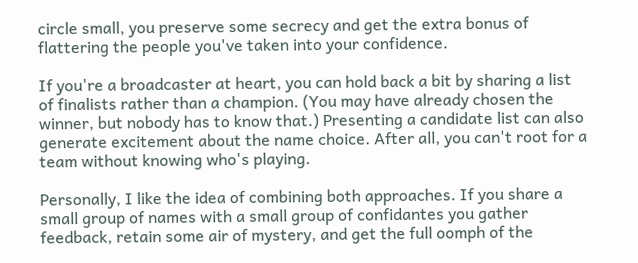circle small, you preserve some secrecy and get the extra bonus of flattering the people you've taken into your confidence.

If you're a broadcaster at heart, you can hold back a bit by sharing a list of finalists rather than a champion. (You may have already chosen the winner, but nobody has to know that.) Presenting a candidate list can also generate excitement about the name choice. After all, you can't root for a team without knowing who's playing.

Personally, I like the idea of combining both approaches. If you share a small group of names with a small group of confidantes you gather feedback, retain some air of mystery, and get the full oomph of the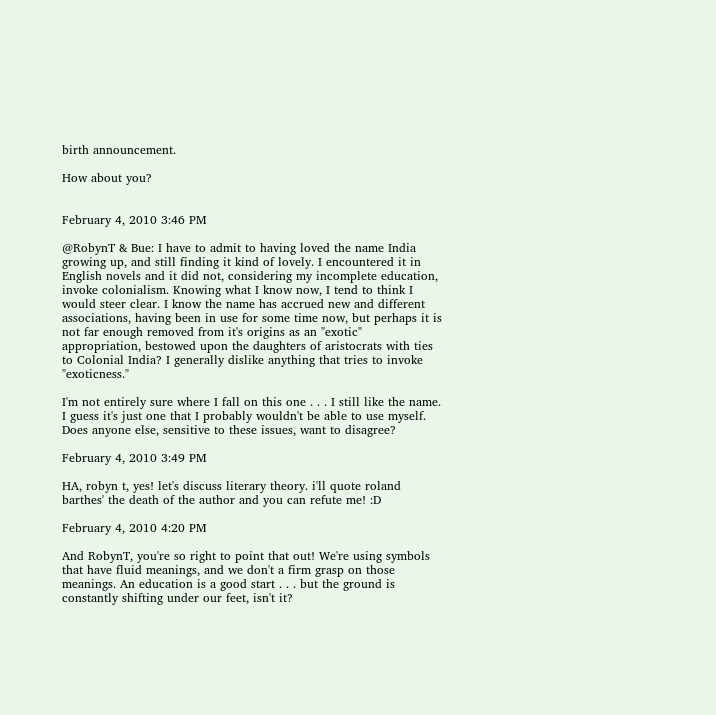birth announcement.

How about you?


February 4, 2010 3:46 PM

@RobynT & Bue: I have to admit to having loved the name India growing up, and still finding it kind of lovely. I encountered it in English novels and it did not, considering my incomplete education, invoke colonialism. Knowing what I know now, I tend to think I would steer clear. I know the name has accrued new and different associations, having been in use for some time now, but perhaps it is not far enough removed from it's origins as an "exotic" appropriation, bestowed upon the daughters of aristocrats with ties to Colonial India? I generally dislike anything that tries to invoke "exoticness."

I'm not entirely sure where I fall on this one . . . I still like the name. I guess it's just one that I probably wouldn't be able to use myself. Does anyone else, sensitive to these issues, want to disagree?

February 4, 2010 3:49 PM

HA, robyn t, yes! let's discuss literary theory. i'll quote roland barthes' the death of the author and you can refute me! :D

February 4, 2010 4:20 PM

And RobynT, you're so right to point that out! We're using symbols that have fluid meanings, and we don't a firm grasp on those meanings. An education is a good start . . . but the ground is constantly shifting under our feet, isn't it?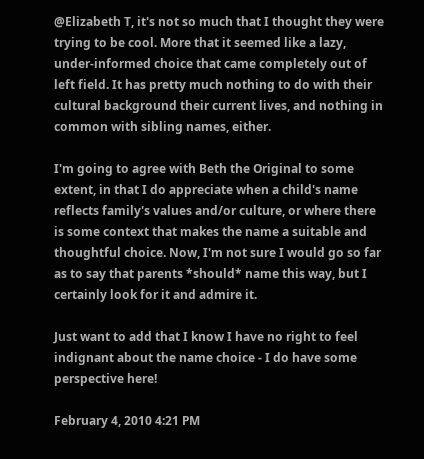@Elizabeth T, it's not so much that I thought they were trying to be cool. More that it seemed like a lazy, under-informed choice that came completely out of left field. It has pretty much nothing to do with their cultural background their current lives, and nothing in common with sibling names, either.

I'm going to agree with Beth the Original to some extent, in that I do appreciate when a child's name reflects family's values and/or culture, or where there is some context that makes the name a suitable and thoughtful choice. Now, I'm not sure I would go so far as to say that parents *should* name this way, but I certainly look for it and admire it.

Just want to add that I know I have no right to feel indignant about the name choice - I do have some perspective here!

February 4, 2010 4:21 PM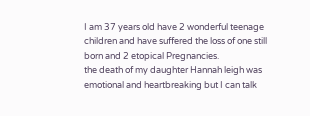I am 37 years old have 2 wonderful teenage children and have suffered the loss of one still born and 2 etopical Pregnancies.
the death of my daughter Hannah leigh was emotional and heartbreaking but I can talk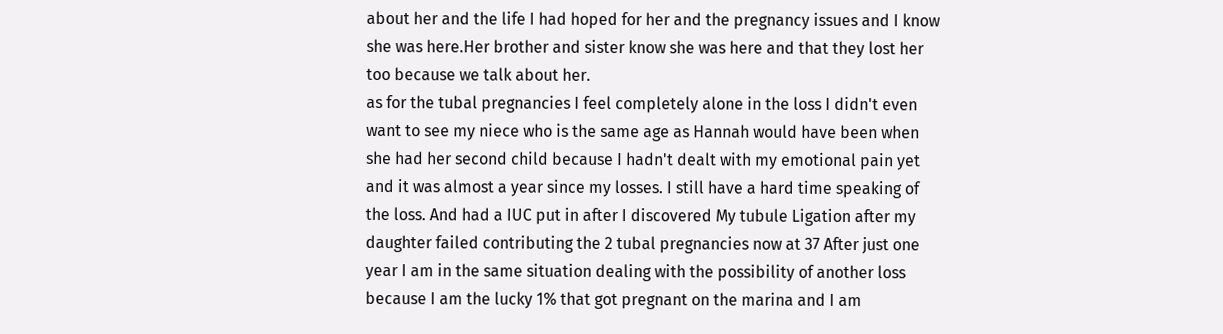about her and the life I had hoped for her and the pregnancy issues and I know she was here.Her brother and sister know she was here and that they lost her too because we talk about her.
as for the tubal pregnancies I feel completely alone in the loss I didn't even want to see my niece who is the same age as Hannah would have been when she had her second child because I hadn't dealt with my emotional pain yet and it was almost a year since my losses. I still have a hard time speaking of the loss. And had a IUC put in after I discovered My tubule Ligation after my daughter failed contributing the 2 tubal pregnancies now at 37 After just one year I am in the same situation dealing with the possibility of another loss because I am the lucky 1% that got pregnant on the marina and I am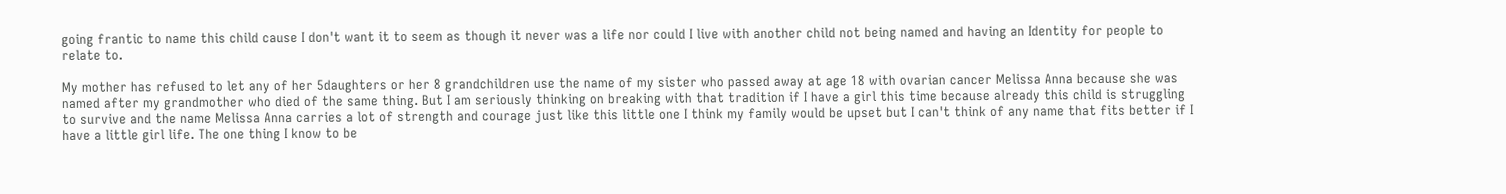going frantic to name this child cause I don't want it to seem as though it never was a life nor could I live with another child not being named and having an Identity for people to relate to.

My mother has refused to let any of her 5daughters or her 8 grandchildren use the name of my sister who passed away at age 18 with ovarian cancer Melissa Anna because she was named after my grandmother who died of the same thing. But I am seriously thinking on breaking with that tradition if I have a girl this time because already this child is struggling to survive and the name Melissa Anna carries a lot of strength and courage just like this little one I think my family would be upset but I can't think of any name that fits better if I have a little girl life. The one thing I know to be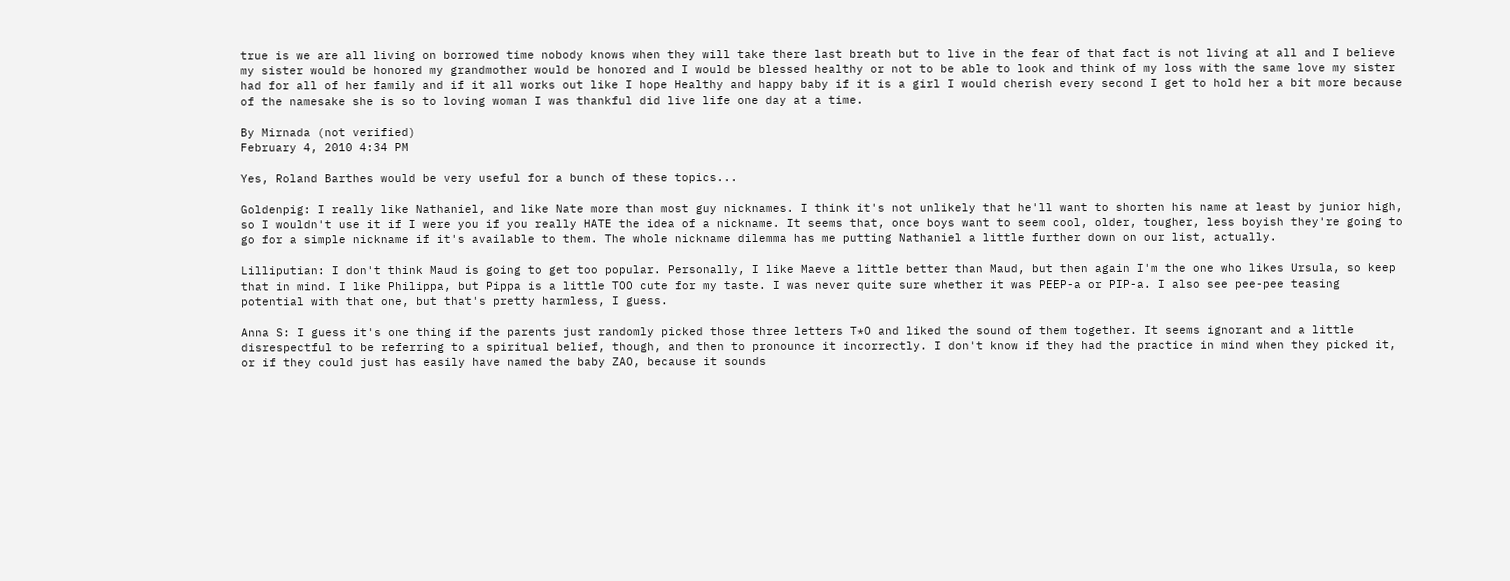true is we are all living on borrowed time nobody knows when they will take there last breath but to live in the fear of that fact is not living at all and I believe my sister would be honored my grandmother would be honored and I would be blessed healthy or not to be able to look and think of my loss with the same love my sister had for all of her family and if it all works out like I hope Healthy and happy baby if it is a girl I would cherish every second I get to hold her a bit more because of the namesake she is so to loving woman I was thankful did live life one day at a time.

By Mirnada (not verified)
February 4, 2010 4:34 PM

Yes, Roland Barthes would be very useful for a bunch of these topics...

Goldenpig: I really like Nathaniel, and like Nate more than most guy nicknames. I think it's not unlikely that he'll want to shorten his name at least by junior high, so I wouldn't use it if I were you if you really HATE the idea of a nickname. It seems that, once boys want to seem cool, older, tougher, less boyish they're going to go for a simple nickname if it's available to them. The whole nickname dilemma has me putting Nathaniel a little further down on our list, actually.

Lilliputian: I don't think Maud is going to get too popular. Personally, I like Maeve a little better than Maud, but then again I'm the one who likes Ursula, so keep that in mind. I like Philippa, but Pippa is a little TOO cute for my taste. I was never quite sure whether it was PEEP-a or PIP-a. I also see pee-pee teasing potential with that one, but that's pretty harmless, I guess.

Anna S: I guess it's one thing if the parents just randomly picked those three letters T*O and liked the sound of them together. It seems ignorant and a little disrespectful to be referring to a spiritual belief, though, and then to pronounce it incorrectly. I don't know if they had the practice in mind when they picked it, or if they could just has easily have named the baby ZAO, because it sounds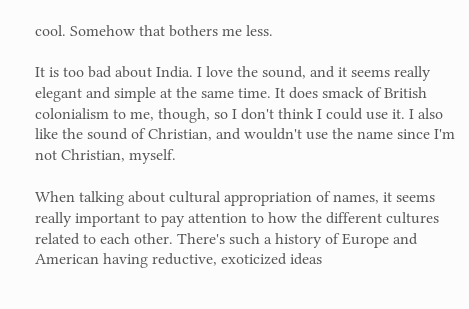cool. Somehow that bothers me less.

It is too bad about India. I love the sound, and it seems really elegant and simple at the same time. It does smack of British colonialism to me, though, so I don't think I could use it. I also like the sound of Christian, and wouldn't use the name since I'm not Christian, myself.

When talking about cultural appropriation of names, it seems really important to pay attention to how the different cultures related to each other. There's such a history of Europe and American having reductive, exoticized ideas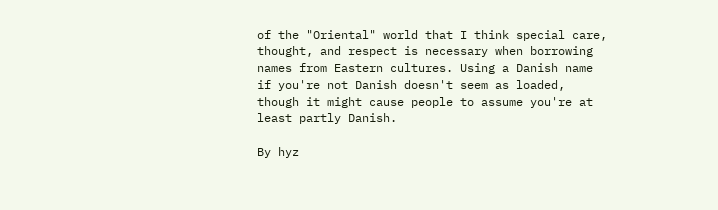of the "Oriental" world that I think special care, thought, and respect is necessary when borrowing names from Eastern cultures. Using a Danish name if you're not Danish doesn't seem as loaded, though it might cause people to assume you're at least partly Danish.

By hyz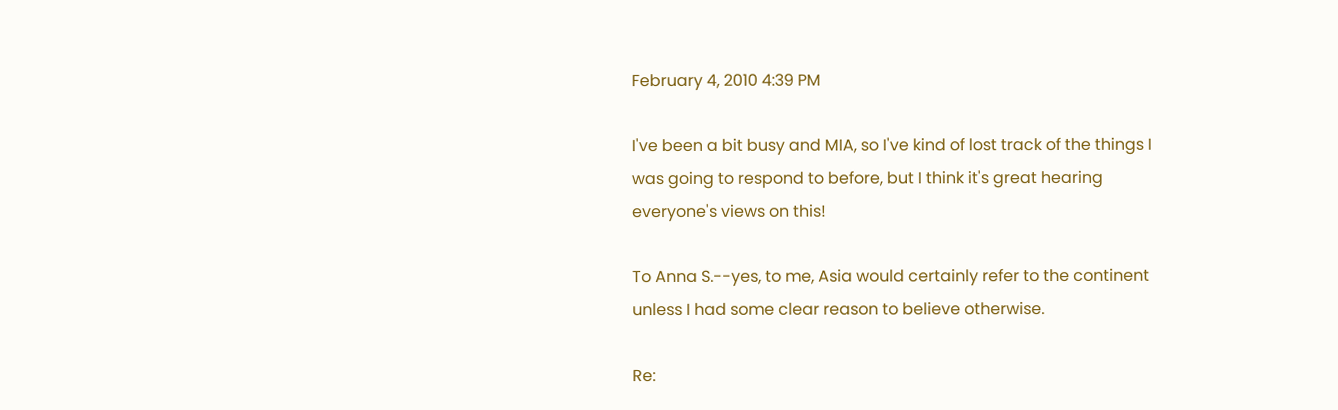February 4, 2010 4:39 PM

I've been a bit busy and MIA, so I've kind of lost track of the things I was going to respond to before, but I think it's great hearing everyone's views on this!

To Anna S.--yes, to me, Asia would certainly refer to the continent unless I had some clear reason to believe otherwise.

Re: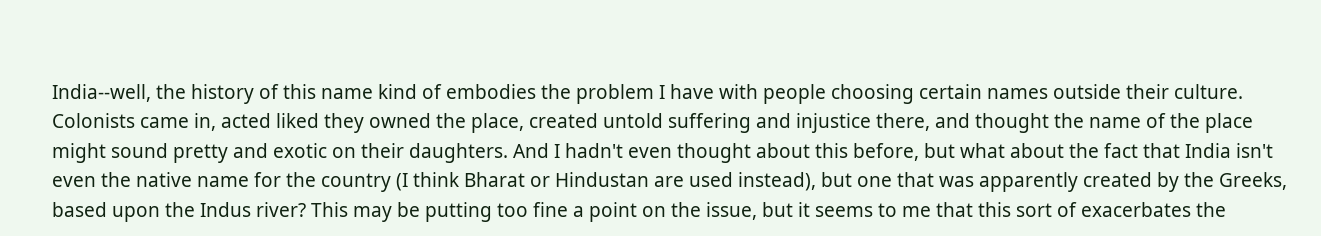India--well, the history of this name kind of embodies the problem I have with people choosing certain names outside their culture. Colonists came in, acted liked they owned the place, created untold suffering and injustice there, and thought the name of the place might sound pretty and exotic on their daughters. And I hadn't even thought about this before, but what about the fact that India isn't even the native name for the country (I think Bharat or Hindustan are used instead), but one that was apparently created by the Greeks, based upon the Indus river? This may be putting too fine a point on the issue, but it seems to me that this sort of exacerbates the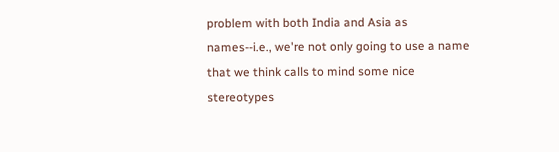problem with both India and Asia as names--i.e., we're not only going to use a name that we think calls to mind some nice stereotypes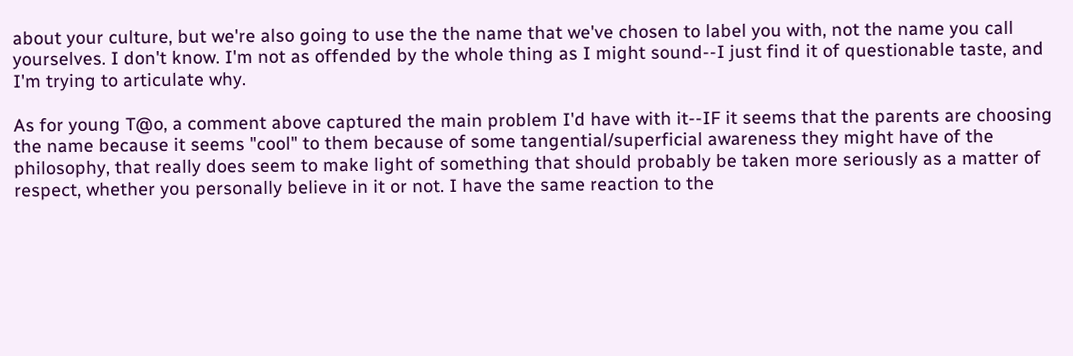about your culture, but we're also going to use the the name that we've chosen to label you with, not the name you call yourselves. I don't know. I'm not as offended by the whole thing as I might sound--I just find it of questionable taste, and I'm trying to articulate why.

As for young T@o, a comment above captured the main problem I'd have with it--IF it seems that the parents are choosing the name because it seems "cool" to them because of some tangential/superficial awareness they might have of the philosophy, that really does seem to make light of something that should probably be taken more seriously as a matter of respect, whether you personally believe in it or not. I have the same reaction to the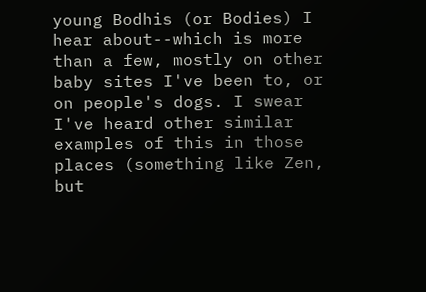young Bodhis (or Bodies) I hear about--which is more than a few, mostly on other baby sites I've been to, or on people's dogs. I swear I've heard other similar examples of this in those places (something like Zen, but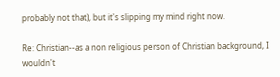probably not that), but it's slipping my mind right now.

Re: Christian--as a non religious person of Christian background, I wouldn't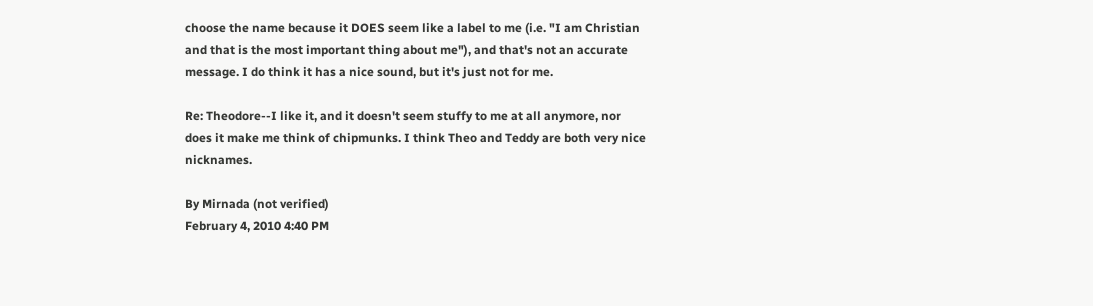choose the name because it DOES seem like a label to me (i.e. "I am Christian and that is the most important thing about me"), and that's not an accurate message. I do think it has a nice sound, but it's just not for me.

Re: Theodore--I like it, and it doesn't seem stuffy to me at all anymore, nor does it make me think of chipmunks. I think Theo and Teddy are both very nice nicknames.

By Mirnada (not verified)
February 4, 2010 4:40 PM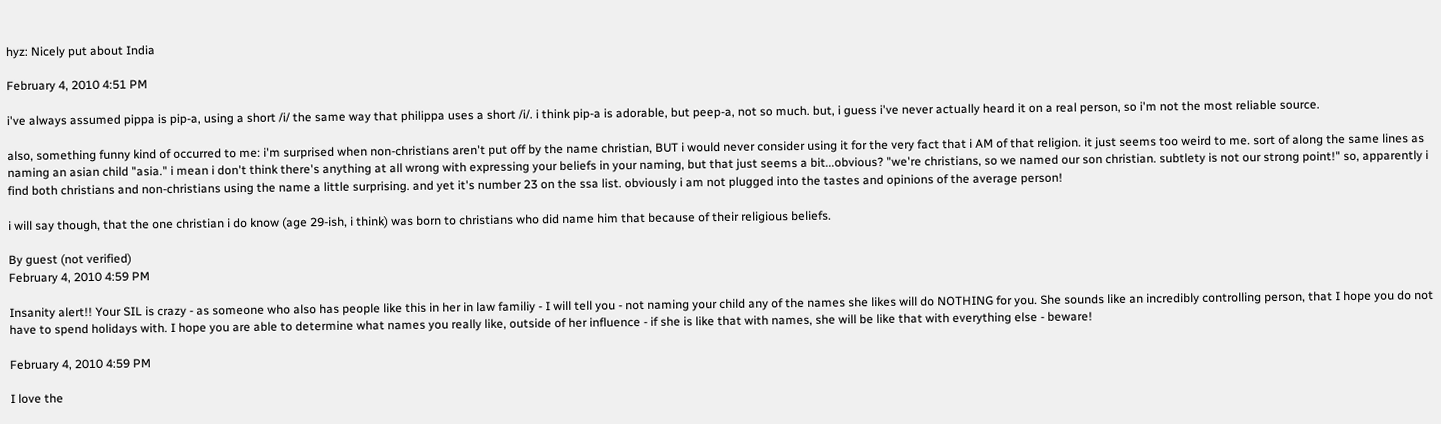hyz: Nicely put about India

February 4, 2010 4:51 PM

i've always assumed pippa is pip-a, using a short /i/ the same way that philippa uses a short /i/. i think pip-a is adorable, but peep-a, not so much. but, i guess i've never actually heard it on a real person, so i'm not the most reliable source.

also, something funny kind of occurred to me: i'm surprised when non-christians aren't put off by the name christian, BUT i would never consider using it for the very fact that i AM of that religion. it just seems too weird to me. sort of along the same lines as naming an asian child "asia." i mean i don't think there's anything at all wrong with expressing your beliefs in your naming, but that just seems a bit...obvious? "we're christians, so we named our son christian. subtlety is not our strong point!" so, apparently i find both christians and non-christians using the name a little surprising. and yet it's number 23 on the ssa list. obviously i am not plugged into the tastes and opinions of the average person!

i will say though, that the one christian i do know (age 29-ish, i think) was born to christians who did name him that because of their religious beliefs.

By guest (not verified)
February 4, 2010 4:59 PM

Insanity alert!! Your SIL is crazy - as someone who also has people like this in her in law familiy - I will tell you - not naming your child any of the names she likes will do NOTHING for you. She sounds like an incredibly controlling person, that I hope you do not have to spend holidays with. I hope you are able to determine what names you really like, outside of her influence - if she is like that with names, she will be like that with everything else - beware!

February 4, 2010 4:59 PM

I love the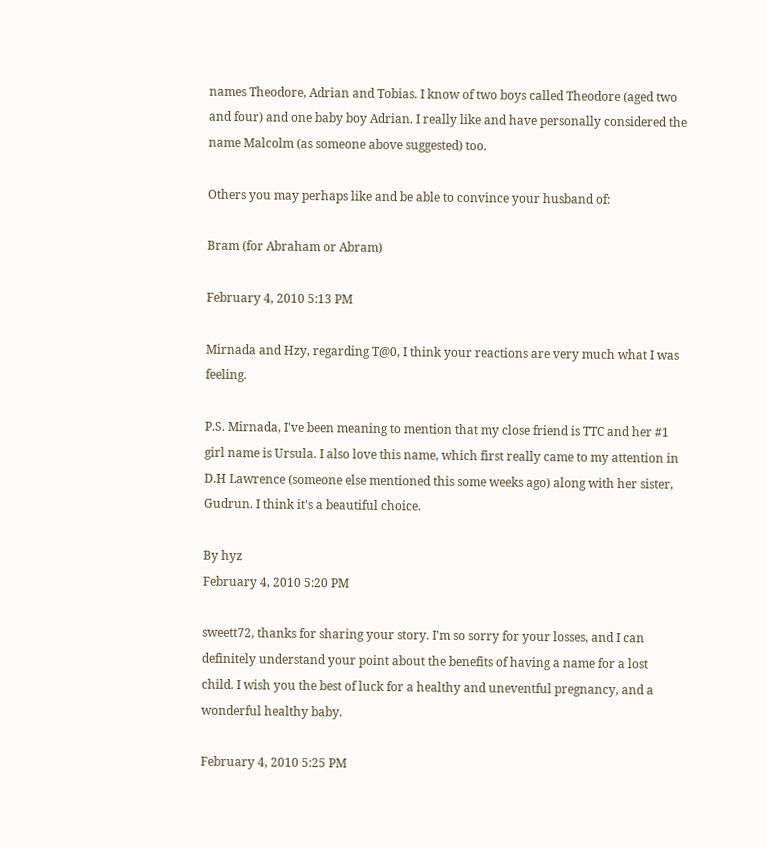names Theodore, Adrian and Tobias. I know of two boys called Theodore (aged two and four) and one baby boy Adrian. I really like and have personally considered the name Malcolm (as someone above suggested) too.

Others you may perhaps like and be able to convince your husband of:

Bram (for Abraham or Abram)

February 4, 2010 5:13 PM

Mirnada and Hzy, regarding T@0, I think your reactions are very much what I was feeling.

P.S. Mirnada, I've been meaning to mention that my close friend is TTC and her #1 girl name is Ursula. I also love this name, which first really came to my attention in D.H Lawrence (someone else mentioned this some weeks ago) along with her sister, Gudrun. I think it's a beautiful choice.

By hyz
February 4, 2010 5:20 PM

sweett72, thanks for sharing your story. I'm so sorry for your losses, and I can definitely understand your point about the benefits of having a name for a lost child. I wish you the best of luck for a healthy and uneventful pregnancy, and a wonderful healthy baby.

February 4, 2010 5:25 PM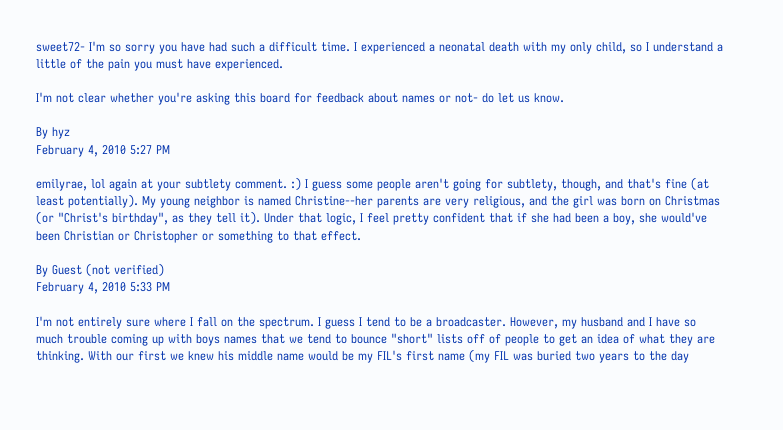sweet72- I'm so sorry you have had such a difficult time. I experienced a neonatal death with my only child, so I understand a little of the pain you must have experienced.

I'm not clear whether you're asking this board for feedback about names or not- do let us know.

By hyz
February 4, 2010 5:27 PM

emilyrae, lol again at your subtlety comment. :) I guess some people aren't going for subtlety, though, and that's fine (at least potentially). My young neighbor is named Christine--her parents are very religious, and the girl was born on Christmas (or "Christ's birthday", as they tell it). Under that logic, I feel pretty confident that if she had been a boy, she would've been Christian or Christopher or something to that effect.

By Guest (not verified)
February 4, 2010 5:33 PM

I'm not entirely sure where I fall on the spectrum. I guess I tend to be a broadcaster. However, my husband and I have so much trouble coming up with boys names that we tend to bounce "short" lists off of people to get an idea of what they are thinking. With our first we knew his middle name would be my FIL's first name (my FIL was buried two years to the day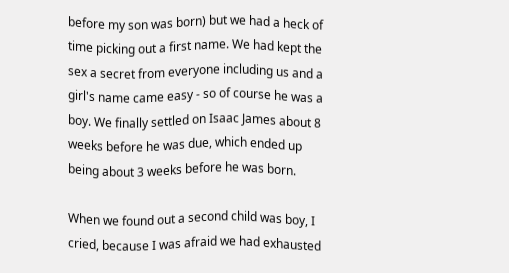before my son was born) but we had a heck of time picking out a first name. We had kept the sex a secret from everyone including us and a girl's name came easy - so of course he was a boy. We finally settled on Isaac James about 8 weeks before he was due, which ended up being about 3 weeks before he was born.

When we found out a second child was boy, I cried, because I was afraid we had exhausted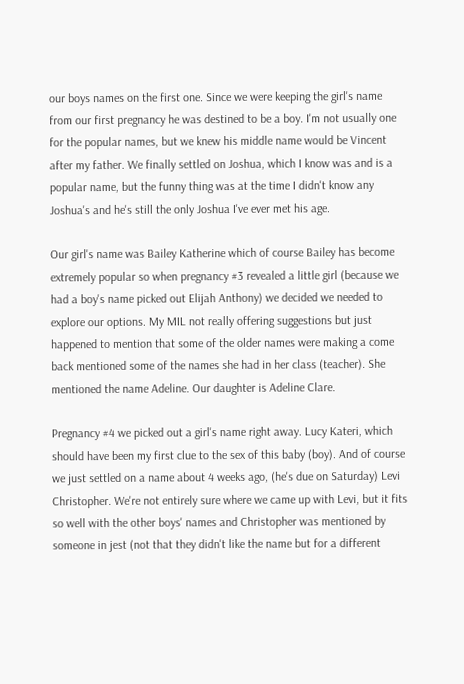our boys names on the first one. Since we were keeping the girl's name from our first pregnancy he was destined to be a boy. I'm not usually one for the popular names, but we knew his middle name would be Vincent after my father. We finally settled on Joshua, which I know was and is a popular name, but the funny thing was at the time I didn't know any Joshua's and he's still the only Joshua I've ever met his age.

Our girl's name was Bailey Katherine which of course Bailey has become extremely popular so when pregnancy #3 revealed a little girl (because we had a boy's name picked out Elijah Anthony) we decided we needed to explore our options. My MIL not really offering suggestions but just happened to mention that some of the older names were making a come back mentioned some of the names she had in her class (teacher). She mentioned the name Adeline. Our daughter is Adeline Clare.

Pregnancy #4 we picked out a girl's name right away. Lucy Kateri, which should have been my first clue to the sex of this baby (boy). And of course we just settled on a name about 4 weeks ago, (he's due on Saturday) Levi Christopher. We're not entirely sure where we came up with Levi, but it fits so well with the other boys' names and Christopher was mentioned by someone in jest (not that they didn't like the name but for a different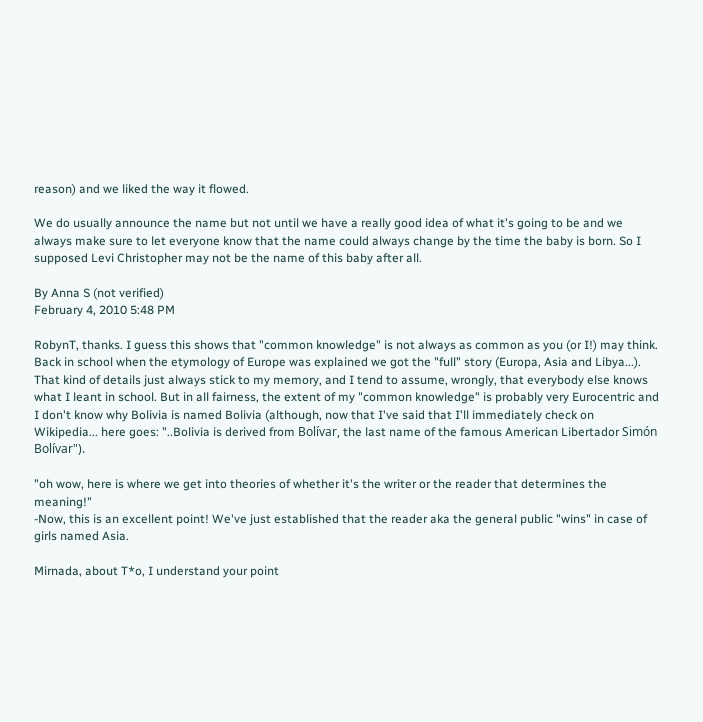reason) and we liked the way it flowed.

We do usually announce the name but not until we have a really good idea of what it's going to be and we always make sure to let everyone know that the name could always change by the time the baby is born. So I supposed Levi Christopher may not be the name of this baby after all.

By Anna S (not verified)
February 4, 2010 5:48 PM

RobynT, thanks. I guess this shows that "common knowledge" is not always as common as you (or I!) may think. Back in school when the etymology of Europe was explained we got the "full" story (Europa, Asia and Libya...). That kind of details just always stick to my memory, and I tend to assume, wrongly, that everybody else knows what I leant in school. But in all fairness, the extent of my "common knowledge" is probably very Eurocentric and I don't know why Bolivia is named Bolivia (although, now that I've said that I'll immediately check on Wikipedia... here goes: "..Bolivia is derived from Bolívar, the last name of the famous American Libertador Simón Bolívar").

"oh wow, here is where we get into theories of whether it's the writer or the reader that determines the meaning!"
-Now, this is an excellent point! We've just established that the reader aka the general public "wins" in case of girls named Asia.

Mirnada, about T*o, I understand your point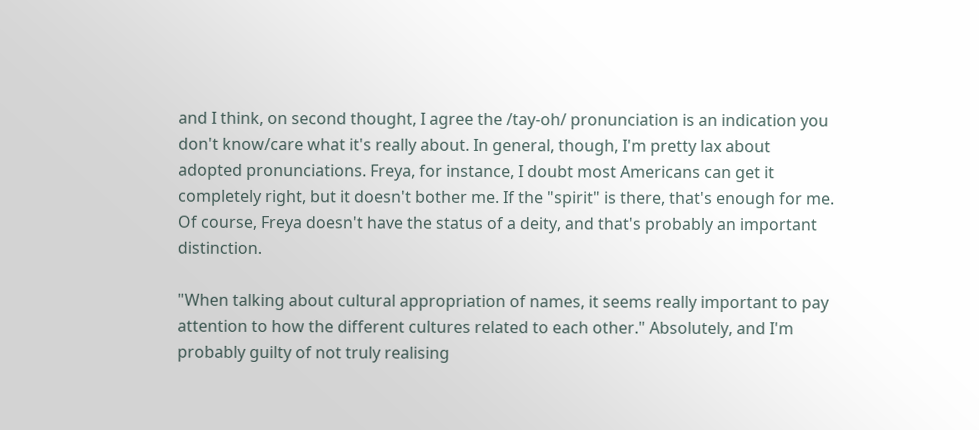and I think, on second thought, I agree the /tay-oh/ pronunciation is an indication you don't know/care what it's really about. In general, though, I'm pretty lax about adopted pronunciations. Freya, for instance, I doubt most Americans can get it completely right, but it doesn't bother me. If the "spirit" is there, that's enough for me. Of course, Freya doesn't have the status of a deity, and that's probably an important distinction.

"When talking about cultural appropriation of names, it seems really important to pay attention to how the different cultures related to each other." Absolutely, and I'm probably guilty of not truly realising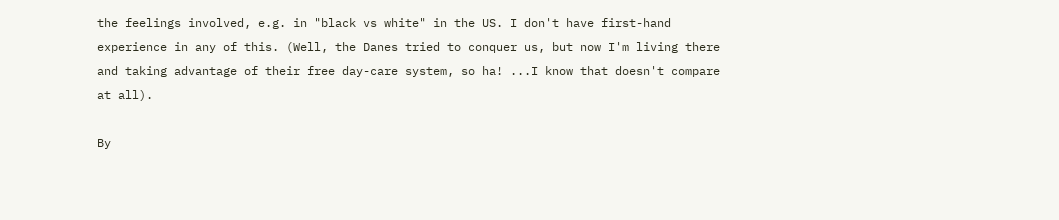the feelings involved, e.g. in "black vs white" in the US. I don't have first-hand experience in any of this. (Well, the Danes tried to conquer us, but now I'm living there and taking advantage of their free day-care system, so ha! ...I know that doesn't compare at all).

By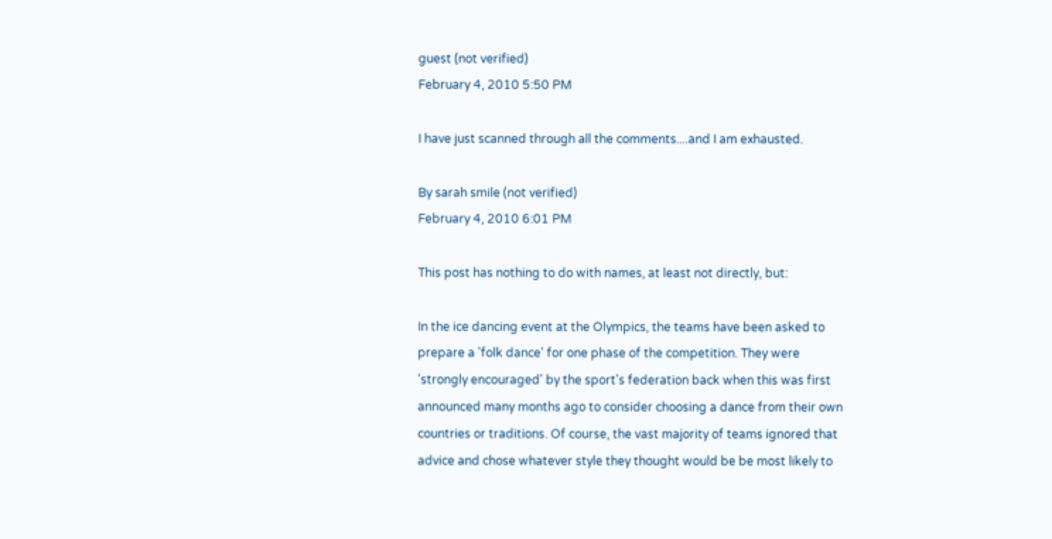guest (not verified)
February 4, 2010 5:50 PM

I have just scanned through all the comments....and I am exhausted.

By sarah smile (not verified)
February 4, 2010 6:01 PM

This post has nothing to do with names, at least not directly, but:

In the ice dancing event at the Olympics, the teams have been asked to prepare a 'folk dance' for one phase of the competition. They were 'strongly encouraged' by the sport's federation back when this was first announced many months ago to consider choosing a dance from their own countries or traditions. Of course, the vast majority of teams ignored that advice and chose whatever style they thought would be be most likely to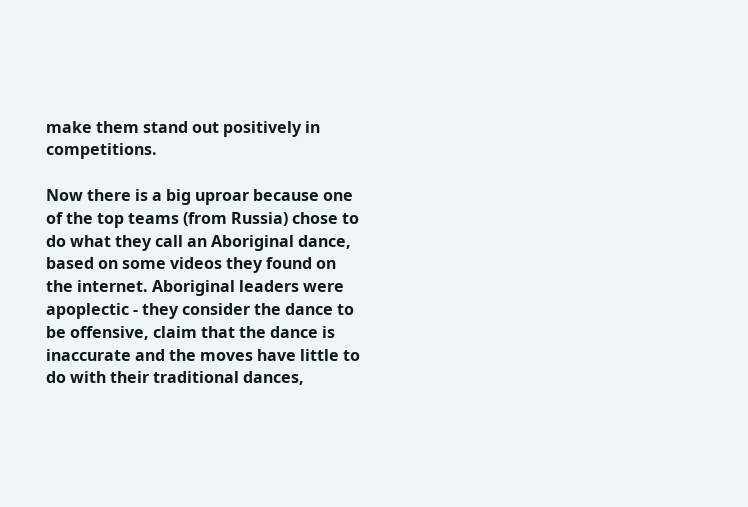make them stand out positively in competitions.

Now there is a big uproar because one of the top teams (from Russia) chose to do what they call an Aboriginal dance, based on some videos they found on the internet. Aboriginal leaders were apoplectic - they consider the dance to be offensive, claim that the dance is inaccurate and the moves have little to do with their traditional dances,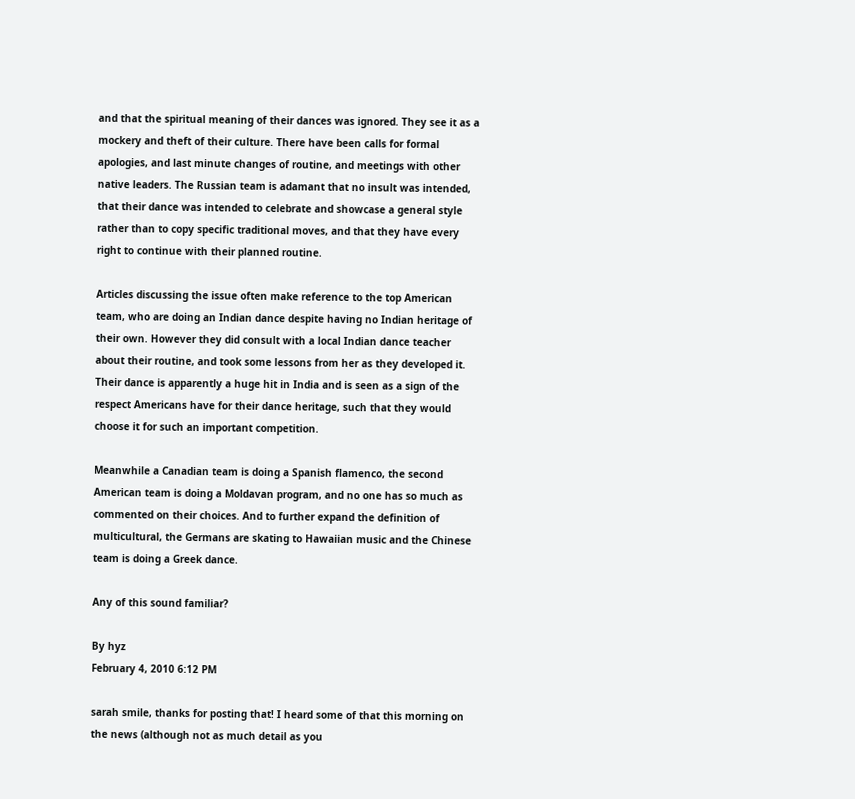and that the spiritual meaning of their dances was ignored. They see it as a mockery and theft of their culture. There have been calls for formal apologies, and last minute changes of routine, and meetings with other native leaders. The Russian team is adamant that no insult was intended, that their dance was intended to celebrate and showcase a general style rather than to copy specific traditional moves, and that they have every right to continue with their planned routine.

Articles discussing the issue often make reference to the top American team, who are doing an Indian dance despite having no Indian heritage of their own. However they did consult with a local Indian dance teacher about their routine, and took some lessons from her as they developed it. Their dance is apparently a huge hit in India and is seen as a sign of the respect Americans have for their dance heritage, such that they would choose it for such an important competition.

Meanwhile a Canadian team is doing a Spanish flamenco, the second American team is doing a Moldavan program, and no one has so much as commented on their choices. And to further expand the definition of multicultural, the Germans are skating to Hawaiian music and the Chinese team is doing a Greek dance.

Any of this sound familiar?

By hyz
February 4, 2010 6:12 PM

sarah smile, thanks for posting that! I heard some of that this morning on the news (although not as much detail as you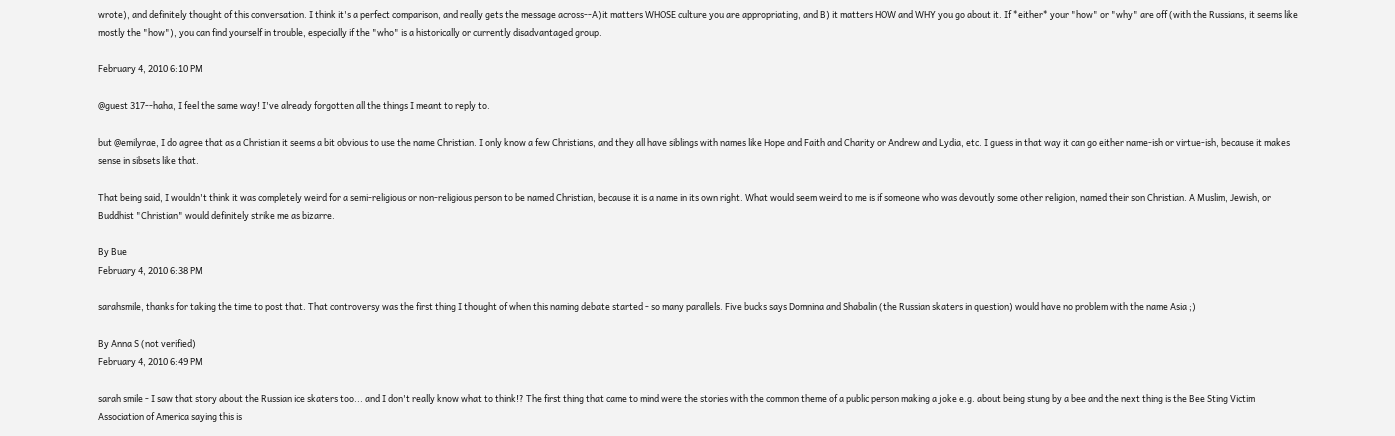wrote), and definitely thought of this conversation. I think it's a perfect comparison, and really gets the message across--A)it matters WHOSE culture you are appropriating, and B) it matters HOW and WHY you go about it. If *either* your "how" or "why" are off (with the Russians, it seems like mostly the "how"), you can find yourself in trouble, especially if the "who" is a historically or currently disadvantaged group.

February 4, 2010 6:10 PM

@guest 317--haha, I feel the same way! I've already forgotten all the things I meant to reply to.

but @emilyrae, I do agree that as a Christian it seems a bit obvious to use the name Christian. I only know a few Christians, and they all have siblings with names like Hope and Faith and Charity or Andrew and Lydia, etc. I guess in that way it can go either name-ish or virtue-ish, because it makes sense in sibsets like that.

That being said, I wouldn't think it was completely weird for a semi-religious or non-religious person to be named Christian, because it is a name in its own right. What would seem weird to me is if someone who was devoutly some other religion, named their son Christian. A Muslim, Jewish, or Buddhist "Christian" would definitely strike me as bizarre.

By Bue
February 4, 2010 6:38 PM

sarahsmile, thanks for taking the time to post that. That controversy was the first thing I thought of when this naming debate started - so many parallels. Five bucks says Domnina and Shabalin (the Russian skaters in question) would have no problem with the name Asia ;)

By Anna S (not verified)
February 4, 2010 6:49 PM

sarah smile - I saw that story about the Russian ice skaters too... and I don't really know what to think!? The first thing that came to mind were the stories with the common theme of a public person making a joke e.g. about being stung by a bee and the next thing is the Bee Sting Victim Association of America saying this is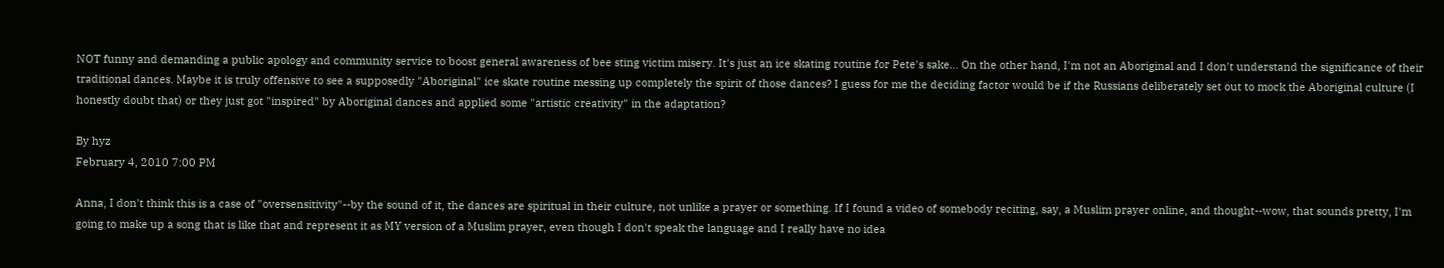NOT funny and demanding a public apology and community service to boost general awareness of bee sting victim misery. It's just an ice skating routine for Pete's sake... On the other hand, I'm not an Aboriginal and I don't understand the significance of their traditional dances. Maybe it is truly offensive to see a supposedly "Aboriginal" ice skate routine messing up completely the spirit of those dances? I guess for me the deciding factor would be if the Russians deliberately set out to mock the Aboriginal culture (I honestly doubt that) or they just got "inspired" by Aboriginal dances and applied some "artistic creativity" in the adaptation?

By hyz
February 4, 2010 7:00 PM

Anna, I don't think this is a case of "oversensitivity"--by the sound of it, the dances are spiritual in their culture, not unlike a prayer or something. If I found a video of somebody reciting, say, a Muslim prayer online, and thought--wow, that sounds pretty, I'm going to make up a song that is like that and represent it as MY version of a Muslim prayer, even though I don't speak the language and I really have no idea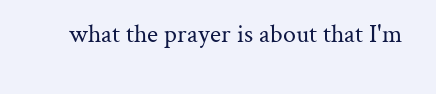what the prayer is about that I'm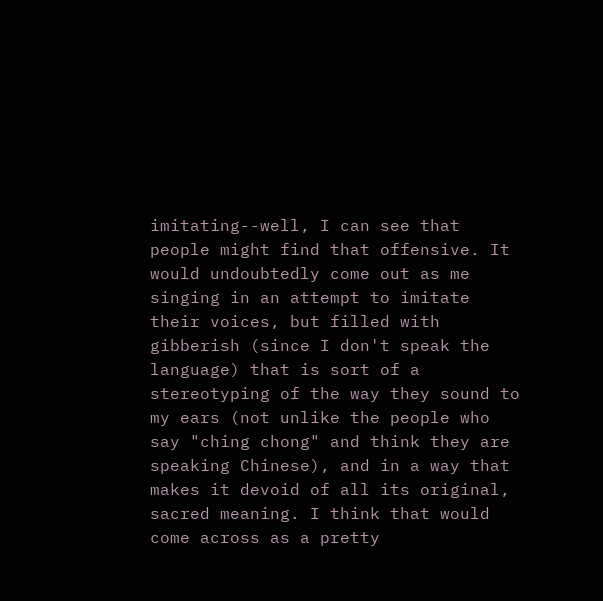imitating--well, I can see that people might find that offensive. It would undoubtedly come out as me singing in an attempt to imitate their voices, but filled with gibberish (since I don't speak the language) that is sort of a stereotyping of the way they sound to my ears (not unlike the people who say "ching chong" and think they are speaking Chinese), and in a way that makes it devoid of all its original, sacred meaning. I think that would come across as a pretty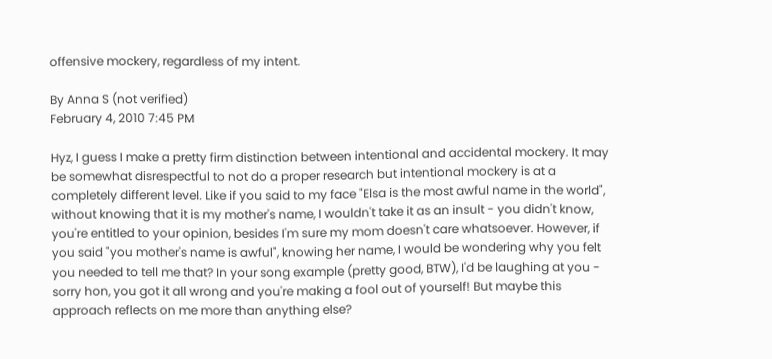offensive mockery, regardless of my intent.

By Anna S (not verified)
February 4, 2010 7:45 PM

Hyz, I guess I make a pretty firm distinction between intentional and accidental mockery. It may be somewhat disrespectful to not do a proper research but intentional mockery is at a completely different level. Like if you said to my face "Elsa is the most awful name in the world", without knowing that it is my mother's name, I wouldn't take it as an insult - you didn't know, you're entitled to your opinion, besides I'm sure my mom doesn't care whatsoever. However, if you said "you mother's name is awful", knowing her name, I would be wondering why you felt you needed to tell me that? In your song example (pretty good, BTW), I'd be laughing at you - sorry hon, you got it all wrong and you're making a fool out of yourself! But maybe this approach reflects on me more than anything else?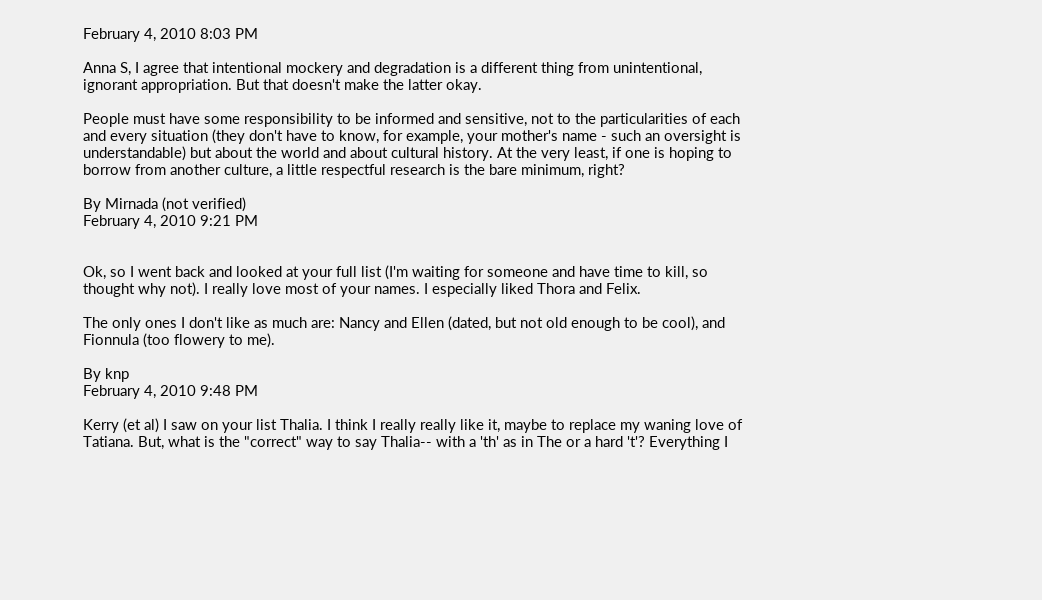February 4, 2010 8:03 PM

Anna S, I agree that intentional mockery and degradation is a different thing from unintentional, ignorant appropriation. But that doesn't make the latter okay.

People must have some responsibility to be informed and sensitive, not to the particularities of each and every situation (they don't have to know, for example, your mother's name - such an oversight is understandable) but about the world and about cultural history. At the very least, if one is hoping to borrow from another culture, a little respectful research is the bare minimum, right?

By Mirnada (not verified)
February 4, 2010 9:21 PM


Ok, so I went back and looked at your full list (I'm waiting for someone and have time to kill, so thought why not). I really love most of your names. I especially liked Thora and Felix.

The only ones I don't like as much are: Nancy and Ellen (dated, but not old enough to be cool), and Fionnula (too flowery to me).

By knp
February 4, 2010 9:48 PM

Kerry (et al) I saw on your list Thalia. I think I really really like it, maybe to replace my waning love of Tatiana. But, what is the "correct" way to say Thalia-- with a 'th' as in The or a hard 't'? Everything I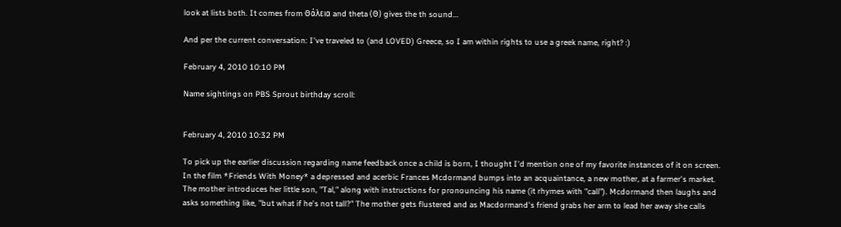look at lists both. It comes from Θάλεια and theta (Θ) gives the th sound...

And per the current conversation: I've traveled to (and LOVED) Greece, so I am within rights to use a greek name, right? :)

February 4, 2010 10:10 PM

Name sightings on PBS Sprout birthday scroll:


February 4, 2010 10:32 PM

To pick up the earlier discussion regarding name feedback once a child is born, I thought I'd mention one of my favorite instances of it on screen. In the film *Friends With Money* a depressed and acerbic Frances Mcdormand bumps into an acquaintance, a new mother, at a farmer's market. The mother introduces her little son, "Tal," along with instructions for pronouncing his name (it rhymes with "call"). Mcdormand then laughs and asks something like, "but what if he's not tall?" The mother gets flustered and as Macdormand's friend grabs her arm to lead her away she calls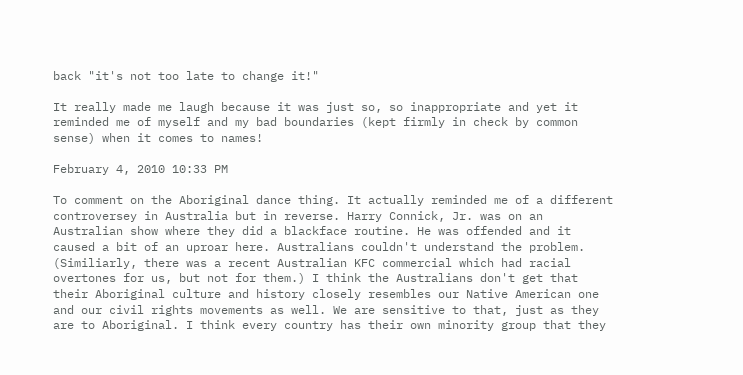back "it's not too late to change it!"

It really made me laugh because it was just so, so inappropriate and yet it reminded me of myself and my bad boundaries (kept firmly in check by common sense) when it comes to names!

February 4, 2010 10:33 PM

To comment on the Aboriginal dance thing. It actually reminded me of a different controversey in Australia but in reverse. Harry Connick, Jr. was on an Australian show where they did a blackface routine. He was offended and it caused a bit of an uproar here. Australians couldn't understand the problem. (Similiarly, there was a recent Australian KFC commercial which had racial overtones for us, but not for them.) I think the Australians don't get that their Aboriginal culture and history closely resembles our Native American one and our civil rights movements as well. We are sensitive to that, just as they are to Aboriginal. I think every country has their own minority group that they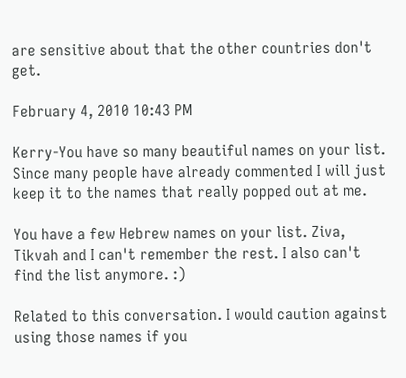are sensitive about that the other countries don't get.

February 4, 2010 10:43 PM

Kerry-You have so many beautiful names on your list. Since many people have already commented I will just keep it to the names that really popped out at me.

You have a few Hebrew names on your list. Ziva, Tikvah and I can't remember the rest. I also can't find the list anymore. :)

Related to this conversation. I would caution against using those names if you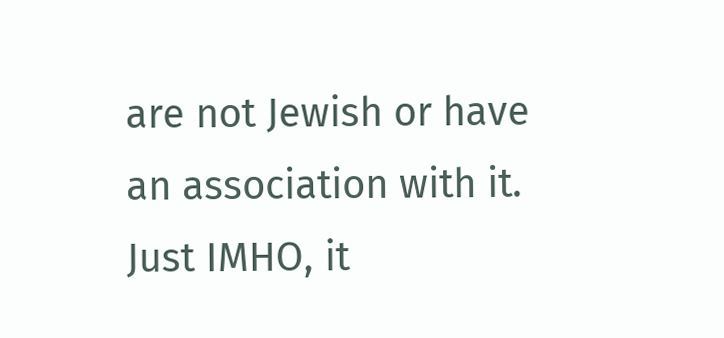are not Jewish or have an association with it. Just IMHO, it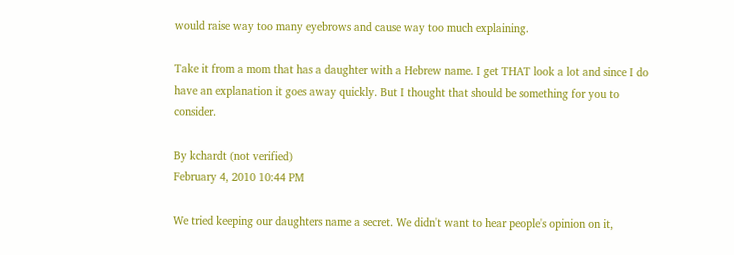would raise way too many eyebrows and cause way too much explaining.

Take it from a mom that has a daughter with a Hebrew name. I get THAT look a lot and since I do have an explanation it goes away quickly. But I thought that should be something for you to consider.

By kchardt (not verified)
February 4, 2010 10:44 PM

We tried keeping our daughters name a secret. We didn't want to hear people's opinion on it,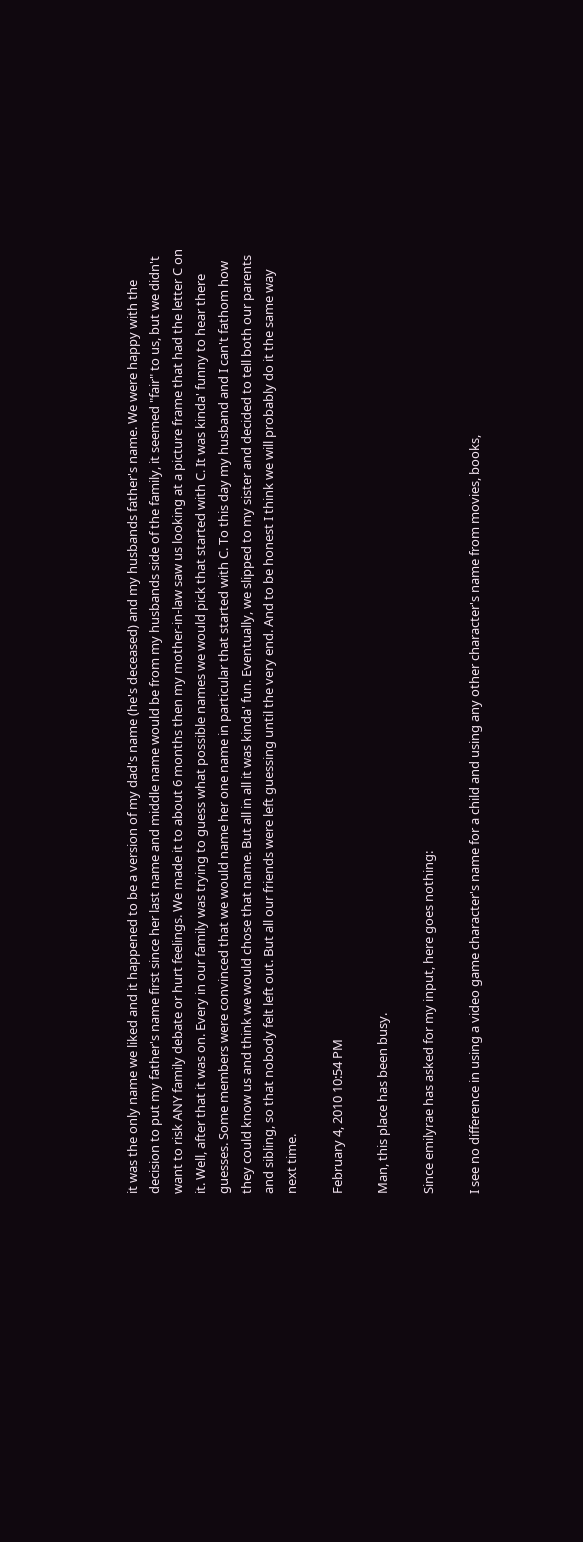it was the only name we liked and it happened to be a version of my dad's name (he's deceased) and my husbands father's name. We were happy with the decision to put my father's name first since her last name and middle name would be from my husbands side of the family, it seemed "fair" to us, but we didn't want to risk ANY family debate or hurt feelings. We made it to about 6 months then my mother-in-law saw us looking at a picture frame that had the letter C on it. Well, after that it was on. Every in our family was trying to guess what possible names we would pick that started with C. It was kinda' funny to hear there guesses. Some members were convinced that we would name her one name in particular that started with C. To this day my husband and I can't fathom how they could know us and think we would chose that name. But all in all it was kinda' fun. Eventually, we slipped to my sister and decided to tell both our parents and sibling, so that nobody felt left out. But all our friends were left guessing until the very end. And to be honest I think we will probably do it the same way next time.

February 4, 2010 10:54 PM

Man, this place has been busy.

Since emilyrae has asked for my input, here goes nothing:

I see no difference in using a video game character's name for a child and using any other character's name from movies, books,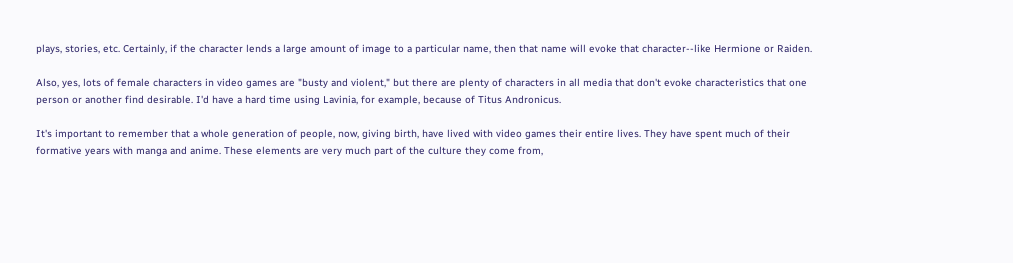plays, stories, etc. Certainly, if the character lends a large amount of image to a particular name, then that name will evoke that character--like Hermione or Raiden.

Also, yes, lots of female characters in video games are "busty and violent," but there are plenty of characters in all media that don't evoke characteristics that one person or another find desirable. I'd have a hard time using Lavinia, for example, because of Titus Andronicus.

It's important to remember that a whole generation of people, now, giving birth, have lived with video games their entire lives. They have spent much of their formative years with manga and anime. These elements are very much part of the culture they come from,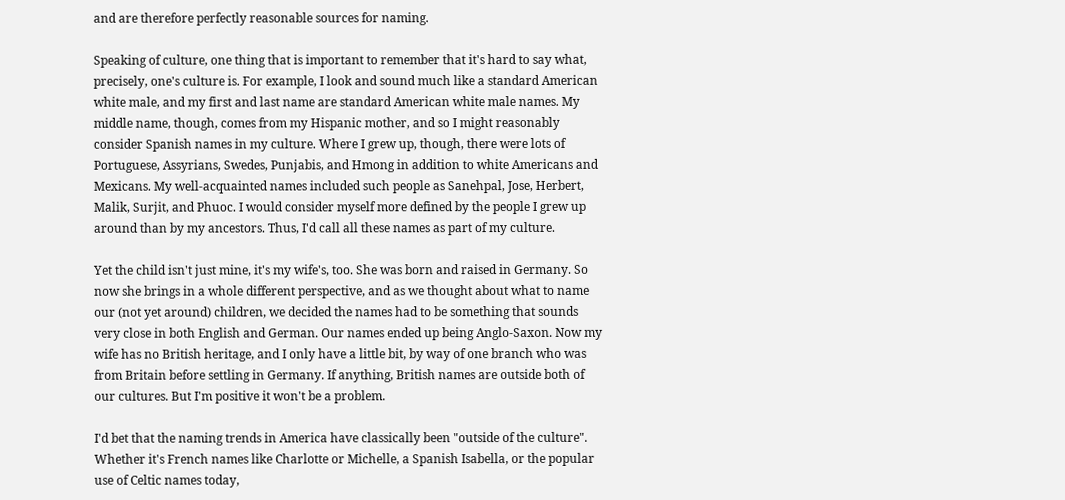and are therefore perfectly reasonable sources for naming.

Speaking of culture, one thing that is important to remember that it's hard to say what, precisely, one's culture is. For example, I look and sound much like a standard American white male, and my first and last name are standard American white male names. My middle name, though, comes from my Hispanic mother, and so I might reasonably consider Spanish names in my culture. Where I grew up, though, there were lots of Portuguese, Assyrians, Swedes, Punjabis, and Hmong in addition to white Americans and Mexicans. My well-acquainted names included such people as Sanehpal, Jose, Herbert, Malik, Surjit, and Phuoc. I would consider myself more defined by the people I grew up around than by my ancestors. Thus, I'd call all these names as part of my culture.

Yet the child isn't just mine, it's my wife's, too. She was born and raised in Germany. So now she brings in a whole different perspective, and as we thought about what to name our (not yet around) children, we decided the names had to be something that sounds very close in both English and German. Our names ended up being Anglo-Saxon. Now my wife has no British heritage, and I only have a little bit, by way of one branch who was from Britain before settling in Germany. If anything, British names are outside both of our cultures. But I'm positive it won't be a problem.

I'd bet that the naming trends in America have classically been "outside of the culture". Whether it's French names like Charlotte or Michelle, a Spanish Isabella, or the popular use of Celtic names today,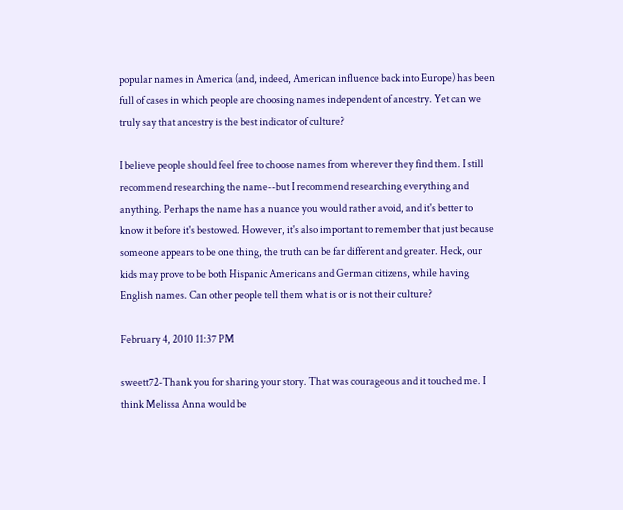popular names in America (and, indeed, American influence back into Europe) has been full of cases in which people are choosing names independent of ancestry. Yet can we truly say that ancestry is the best indicator of culture?

I believe people should feel free to choose names from wherever they find them. I still recommend researching the name--but I recommend researching everything and anything. Perhaps the name has a nuance you would rather avoid, and it's better to know it before it's bestowed. However, it's also important to remember that just because someone appears to be one thing, the truth can be far different and greater. Heck, our kids may prove to be both Hispanic Americans and German citizens, while having English names. Can other people tell them what is or is not their culture?

February 4, 2010 11:37 PM

sweett72-Thank you for sharing your story. That was courageous and it touched me. I think Melissa Anna would be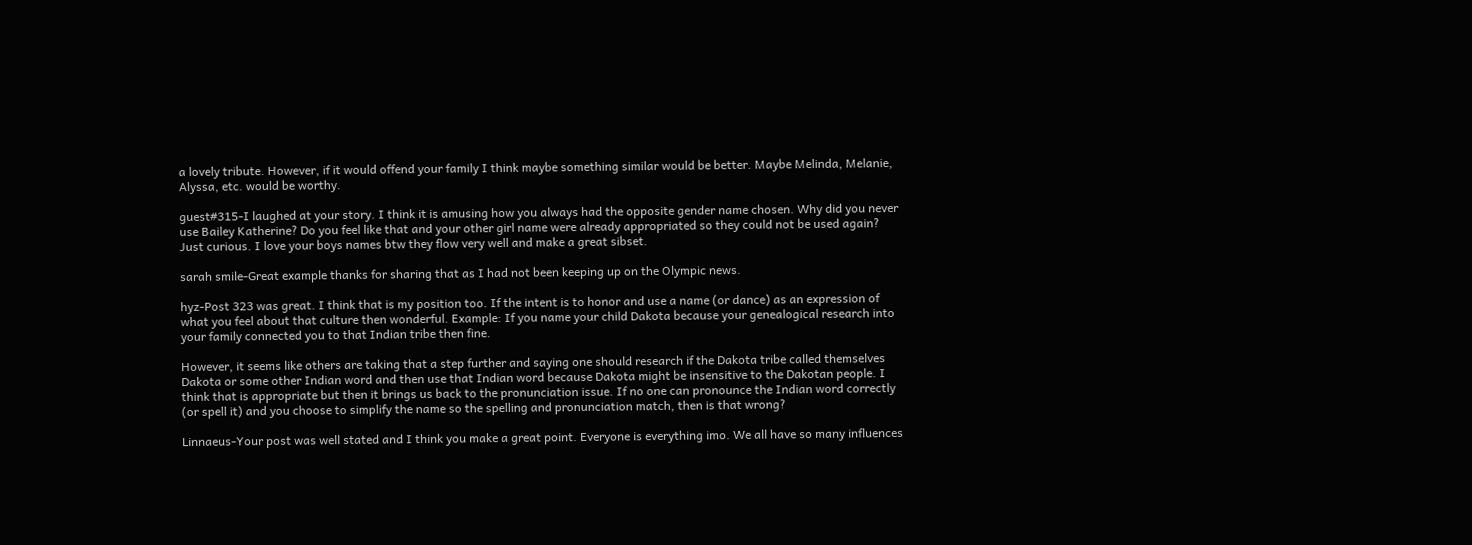a lovely tribute. However, if it would offend your family I think maybe something similar would be better. Maybe Melinda, Melanie, Alyssa, etc. would be worthy.

guest#315-I laughed at your story. I think it is amusing how you always had the opposite gender name chosen. Why did you never use Bailey Katherine? Do you feel like that and your other girl name were already appropriated so they could not be used again? Just curious. I love your boys names btw they flow very well and make a great sibset.

sarah smile-Great example thanks for sharing that as I had not been keeping up on the Olympic news.

hyz-Post 323 was great. I think that is my position too. If the intent is to honor and use a name (or dance) as an expression of what you feel about that culture then wonderful. Example: If you name your child Dakota because your genealogical research into your family connected you to that Indian tribe then fine.

However, it seems like others are taking that a step further and saying one should research if the Dakota tribe called themselves Dakota or some other Indian word and then use that Indian word because Dakota might be insensitive to the Dakotan people. I think that is appropriate but then it brings us back to the pronunciation issue. If no one can pronounce the Indian word correctly (or spell it) and you choose to simplify the name so the spelling and pronunciation match, then is that wrong?

Linnaeus-Your post was well stated and I think you make a great point. Everyone is everything imo. We all have so many influences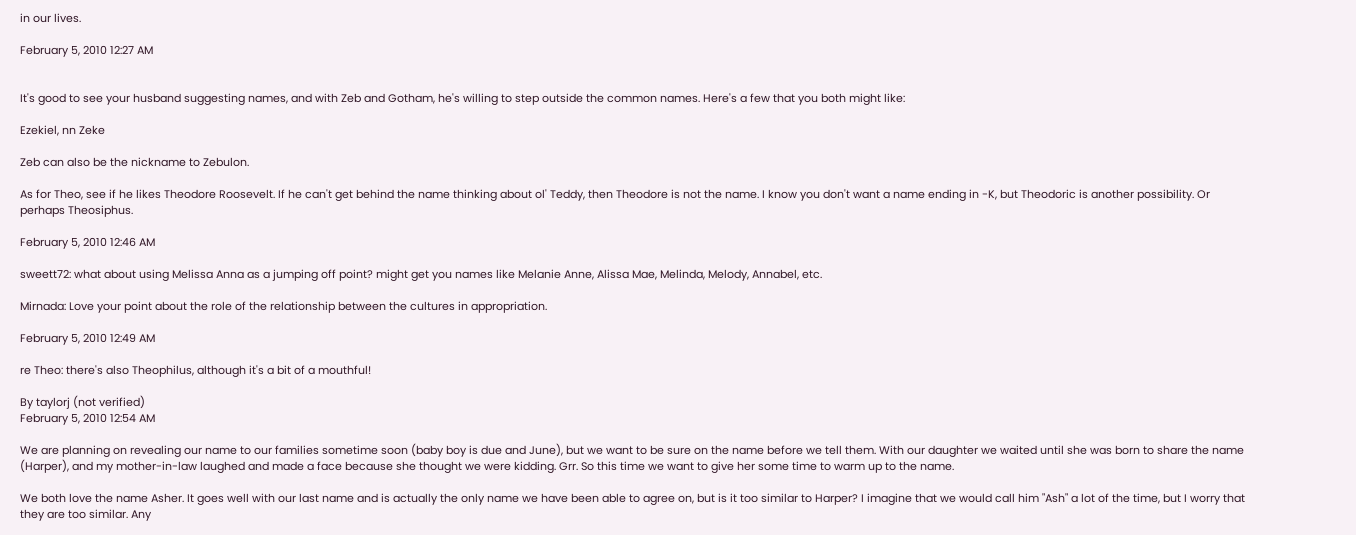in our lives.

February 5, 2010 12:27 AM


It's good to see your husband suggesting names, and with Zeb and Gotham, he's willing to step outside the common names. Here's a few that you both might like:

Ezekiel, nn Zeke

Zeb can also be the nickname to Zebulon.

As for Theo, see if he likes Theodore Roosevelt. If he can't get behind the name thinking about ol' Teddy, then Theodore is not the name. I know you don't want a name ending in -K, but Theodoric is another possibility. Or perhaps Theosiphus.

February 5, 2010 12:46 AM

sweett72: what about using Melissa Anna as a jumping off point? might get you names like Melanie Anne, Alissa Mae, Melinda, Melody, Annabel, etc.

Mirnada: Love your point about the role of the relationship between the cultures in appropriation.

February 5, 2010 12:49 AM

re Theo: there's also Theophilus, although it's a bit of a mouthful!

By taylorj (not verified)
February 5, 2010 12:54 AM

We are planning on revealing our name to our families sometime soon (baby boy is due and June), but we want to be sure on the name before we tell them. With our daughter we waited until she was born to share the name (Harper), and my mother-in-law laughed and made a face because she thought we were kidding. Grr. So this time we want to give her some time to warm up to the name.

We both love the name Asher. It goes well with our last name and is actually the only name we have been able to agree on, but is it too similar to Harper? I imagine that we would call him "Ash" a lot of the time, but I worry that they are too similar. Any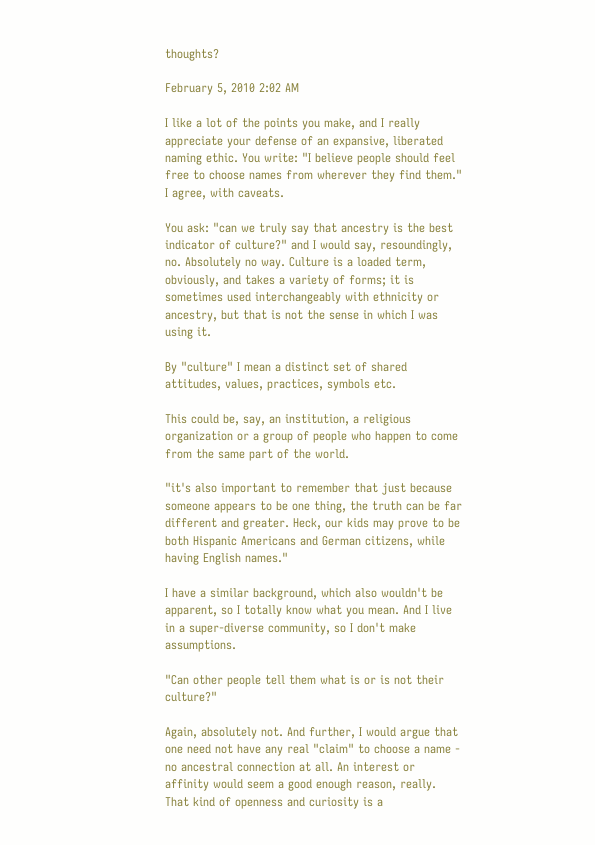thoughts?

February 5, 2010 2:02 AM

I like a lot of the points you make, and I really appreciate your defense of an expansive, liberated naming ethic. You write: "I believe people should feel free to choose names from wherever they find them." I agree, with caveats.

You ask: "can we truly say that ancestry is the best indicator of culture?" and I would say, resoundingly, no. Absolutely no way. Culture is a loaded term, obviously, and takes a variety of forms; it is sometimes used interchangeably with ethnicity or ancestry, but that is not the sense in which I was using it.

By "culture" I mean a distinct set of shared attitudes, values, practices, symbols etc.

This could be, say, an institution, a religious organization or a group of people who happen to come from the same part of the world.

"it's also important to remember that just because someone appears to be one thing, the truth can be far different and greater. Heck, our kids may prove to be both Hispanic Americans and German citizens, while having English names."

I have a similar background, which also wouldn't be apparent, so I totally know what you mean. And I live in a super-diverse community, so I don't make assumptions.

"Can other people tell them what is or is not their culture?"

Again, absolutely not. And further, I would argue that one need not have any real "claim" to choose a name - no ancestral connection at all. An interest or affinity would seem a good enough reason, really. That kind of openness and curiosity is a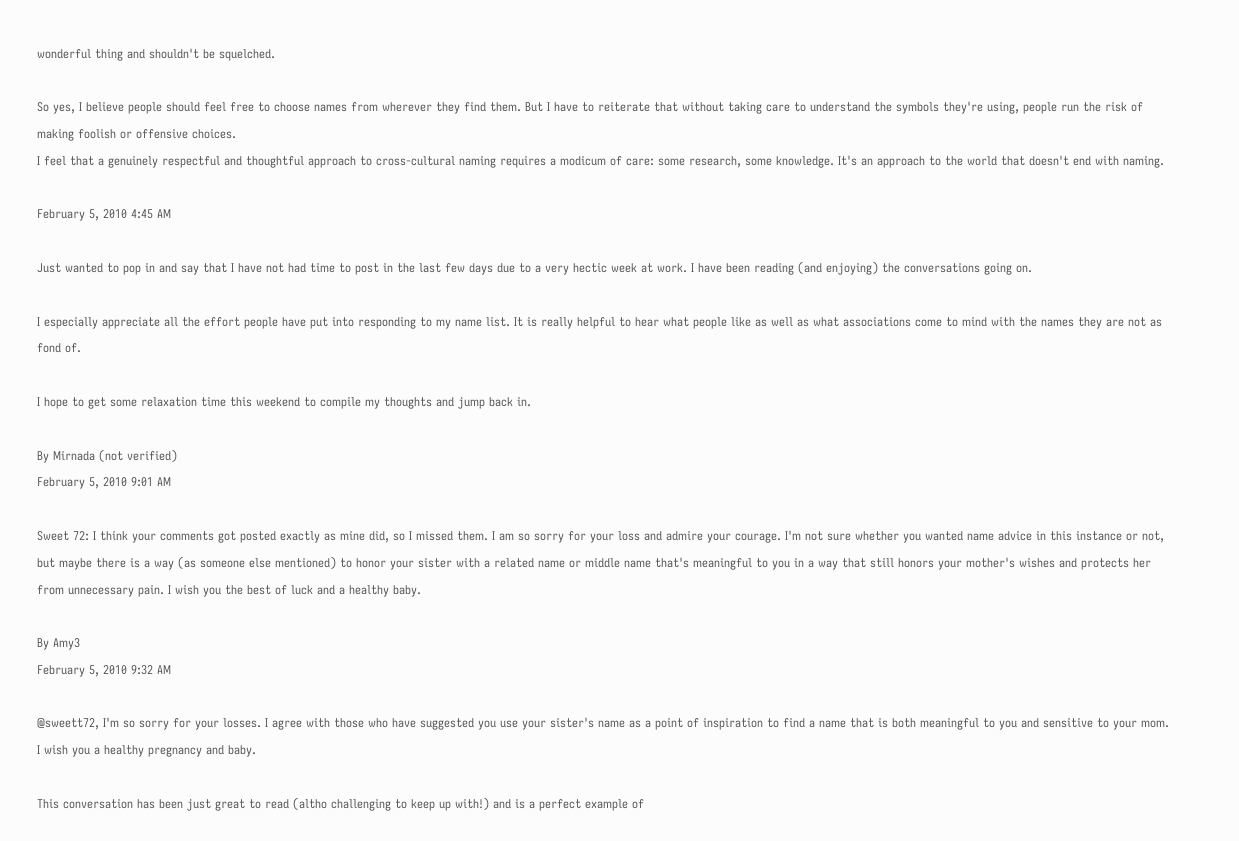wonderful thing and shouldn't be squelched.

So yes, I believe people should feel free to choose names from wherever they find them. But I have to reiterate that without taking care to understand the symbols they're using, people run the risk of making foolish or offensive choices.
I feel that a genuinely respectful and thoughtful approach to cross-cultural naming requires a modicum of care: some research, some knowledge. It's an approach to the world that doesn't end with naming.

February 5, 2010 4:45 AM

Just wanted to pop in and say that I have not had time to post in the last few days due to a very hectic week at work. I have been reading (and enjoying) the conversations going on.

I especially appreciate all the effort people have put into responding to my name list. It is really helpful to hear what people like as well as what associations come to mind with the names they are not as fond of.

I hope to get some relaxation time this weekend to compile my thoughts and jump back in.

By Mirnada (not verified)
February 5, 2010 9:01 AM

Sweet 72: I think your comments got posted exactly as mine did, so I missed them. I am so sorry for your loss and admire your courage. I'm not sure whether you wanted name advice in this instance or not, but maybe there is a way (as someone else mentioned) to honor your sister with a related name or middle name that's meaningful to you in a way that still honors your mother's wishes and protects her from unnecessary pain. I wish you the best of luck and a healthy baby.

By Amy3
February 5, 2010 9:32 AM

@sweett72, I'm so sorry for your losses. I agree with those who have suggested you use your sister's name as a point of inspiration to find a name that is both meaningful to you and sensitive to your mom. I wish you a healthy pregnancy and baby.

This conversation has been just great to read (altho challenging to keep up with!) and is a perfect example of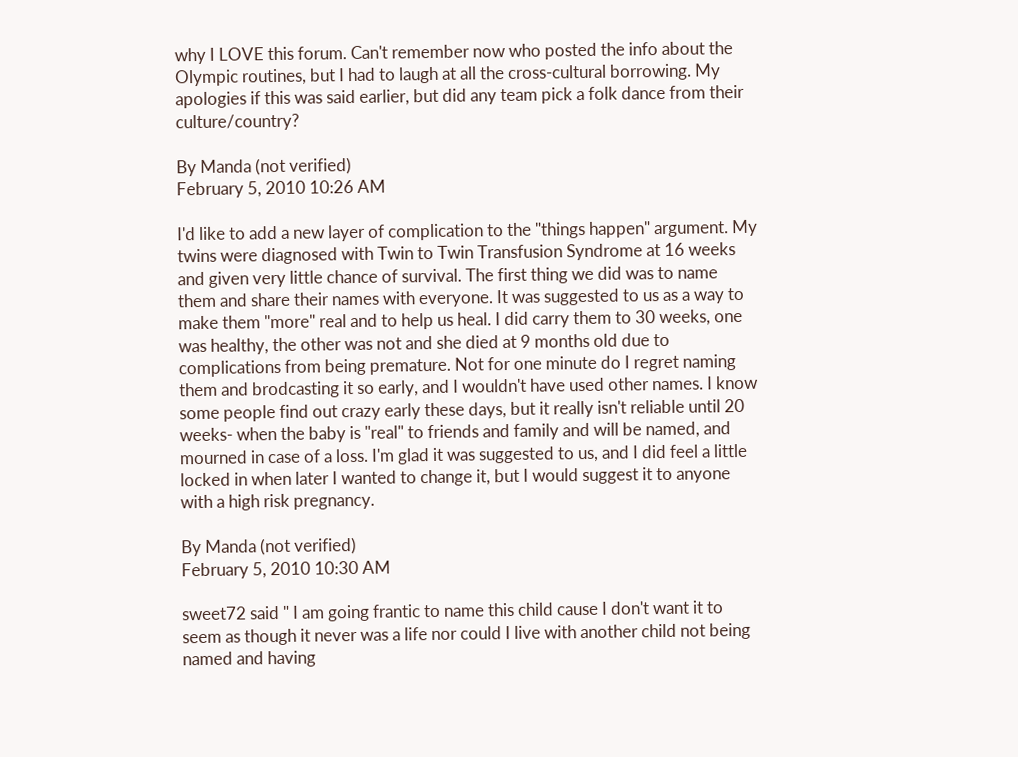why I LOVE this forum. Can't remember now who posted the info about the Olympic routines, but I had to laugh at all the cross-cultural borrowing. My apologies if this was said earlier, but did any team pick a folk dance from their culture/country?

By Manda (not verified)
February 5, 2010 10:26 AM

I'd like to add a new layer of complication to the "things happen" argument. My twins were diagnosed with Twin to Twin Transfusion Syndrome at 16 weeks and given very little chance of survival. The first thing we did was to name them and share their names with everyone. It was suggested to us as a way to make them "more" real and to help us heal. I did carry them to 30 weeks, one was healthy, the other was not and she died at 9 months old due to complications from being premature. Not for one minute do I regret naming them and brodcasting it so early, and I wouldn't have used other names. I know some people find out crazy early these days, but it really isn't reliable until 20 weeks- when the baby is "real" to friends and family and will be named, and mourned in case of a loss. I'm glad it was suggested to us, and I did feel a little locked in when later I wanted to change it, but I would suggest it to anyone with a high risk pregnancy.

By Manda (not verified)
February 5, 2010 10:30 AM

sweet72 said " I am going frantic to name this child cause I don't want it to seem as though it never was a life nor could I live with another child not being named and having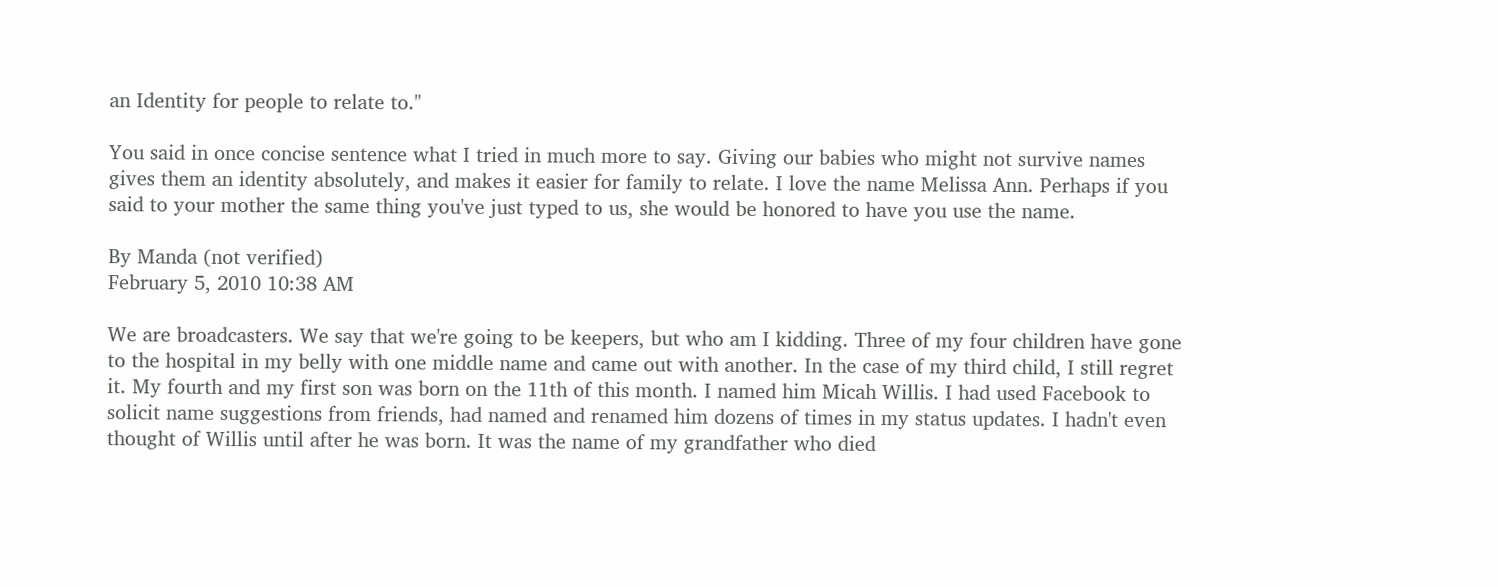an Identity for people to relate to."

You said in once concise sentence what I tried in much more to say. Giving our babies who might not survive names gives them an identity absolutely, and makes it easier for family to relate. I love the name Melissa Ann. Perhaps if you said to your mother the same thing you've just typed to us, she would be honored to have you use the name.

By Manda (not verified)
February 5, 2010 10:38 AM

We are broadcasters. We say that we're going to be keepers, but who am I kidding. Three of my four children have gone to the hospital in my belly with one middle name and came out with another. In the case of my third child, I still regret it. My fourth and my first son was born on the 11th of this month. I named him Micah Willis. I had used Facebook to solicit name suggestions from friends, had named and renamed him dozens of times in my status updates. I hadn't even thought of Willis until after he was born. It was the name of my grandfather who died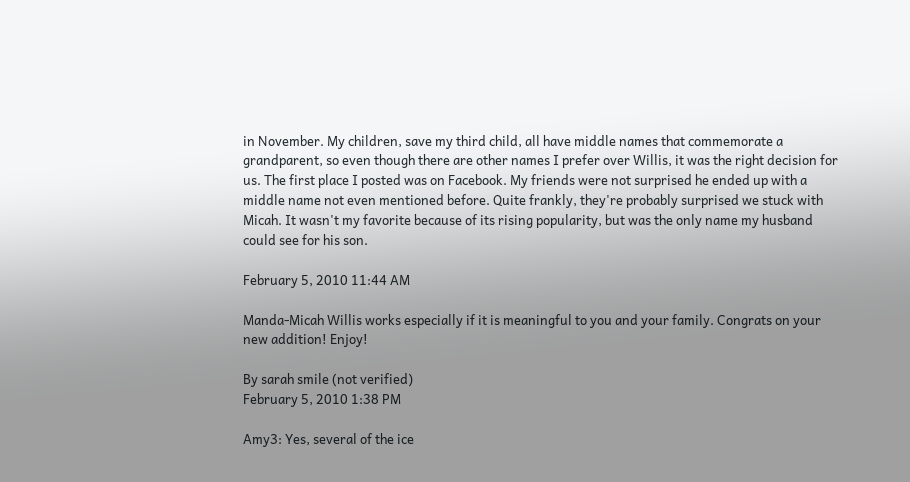in November. My children, save my third child, all have middle names that commemorate a grandparent, so even though there are other names I prefer over Willis, it was the right decision for us. The first place I posted was on Facebook. My friends were not surprised he ended up with a middle name not even mentioned before. Quite frankly, they're probably surprised we stuck with Micah. It wasn't my favorite because of its rising popularity, but was the only name my husband could see for his son.

February 5, 2010 11:44 AM

Manda-Micah Willis works especially if it is meaningful to you and your family. Congrats on your new addition! Enjoy!

By sarah smile (not verified)
February 5, 2010 1:38 PM

Amy3: Yes, several of the ice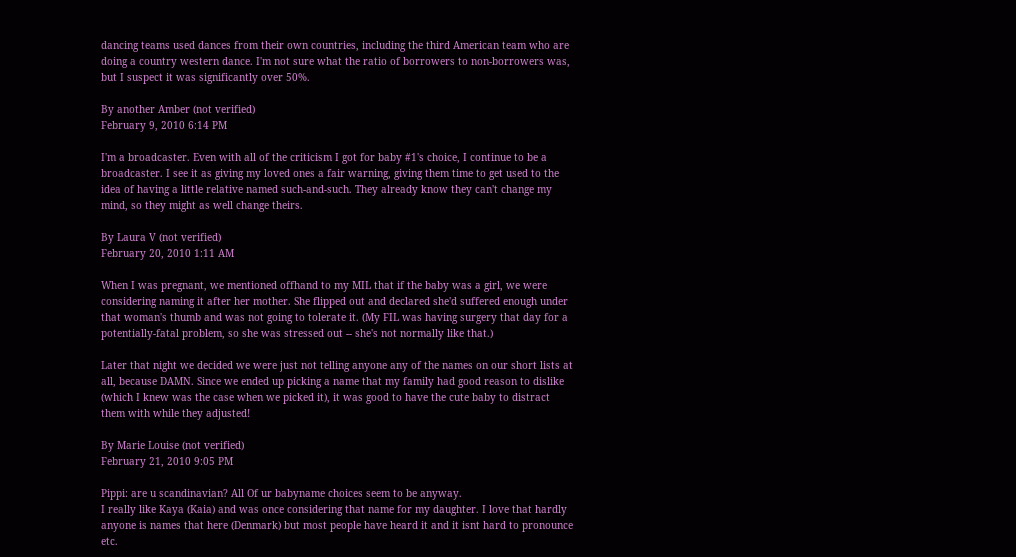dancing teams used dances from their own countries, including the third American team who are doing a country western dance. I'm not sure what the ratio of borrowers to non-borrowers was, but I suspect it was significantly over 50%.

By another Amber (not verified)
February 9, 2010 6:14 PM

I'm a broadcaster. Even with all of the criticism I got for baby #1's choice, I continue to be a broadcaster. I see it as giving my loved ones a fair warning, giving them time to get used to the idea of having a little relative named such-and-such. They already know they can't change my mind, so they might as well change theirs.

By Laura V (not verified)
February 20, 2010 1:11 AM

When I was pregnant, we mentioned offhand to my MIL that if the baby was a girl, we were considering naming it after her mother. She flipped out and declared she'd suffered enough under that woman's thumb and was not going to tolerate it. (My FIL was having surgery that day for a potentially-fatal problem, so she was stressed out -- she's not normally like that.)

Later that night we decided we were just not telling anyone any of the names on our short lists at all, because DAMN. Since we ended up picking a name that my family had good reason to dislike (which I knew was the case when we picked it), it was good to have the cute baby to distract them with while they adjusted!

By Marie Louise (not verified)
February 21, 2010 9:05 PM

Pippi: are u scandinavian? All Of ur babyname choices seem to be anyway.
I really like Kaya (Kaia) and was once considering that name for my daughter. I love that hardly anyone is names that here (Denmark) but most people have heard it and it isnt hard to pronounce etc.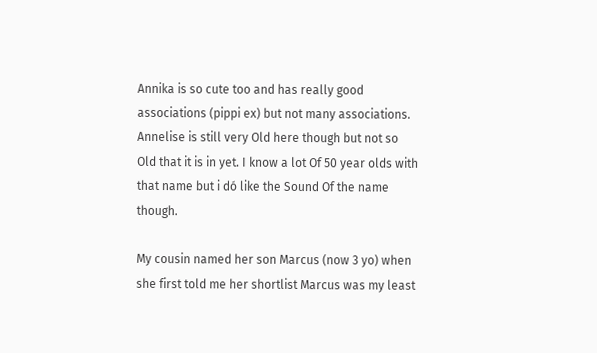Annika is so cute too and has really good associations (pippi ex) but not many associations.
Annelise is still very Old here though but not so Old that it is in yet. I know a lot Of 50 year olds with that name but i dó like the Sound Of the name though.

My cousin named her son Marcus (now 3 yo) when she first told me her shortlist Marcus was my least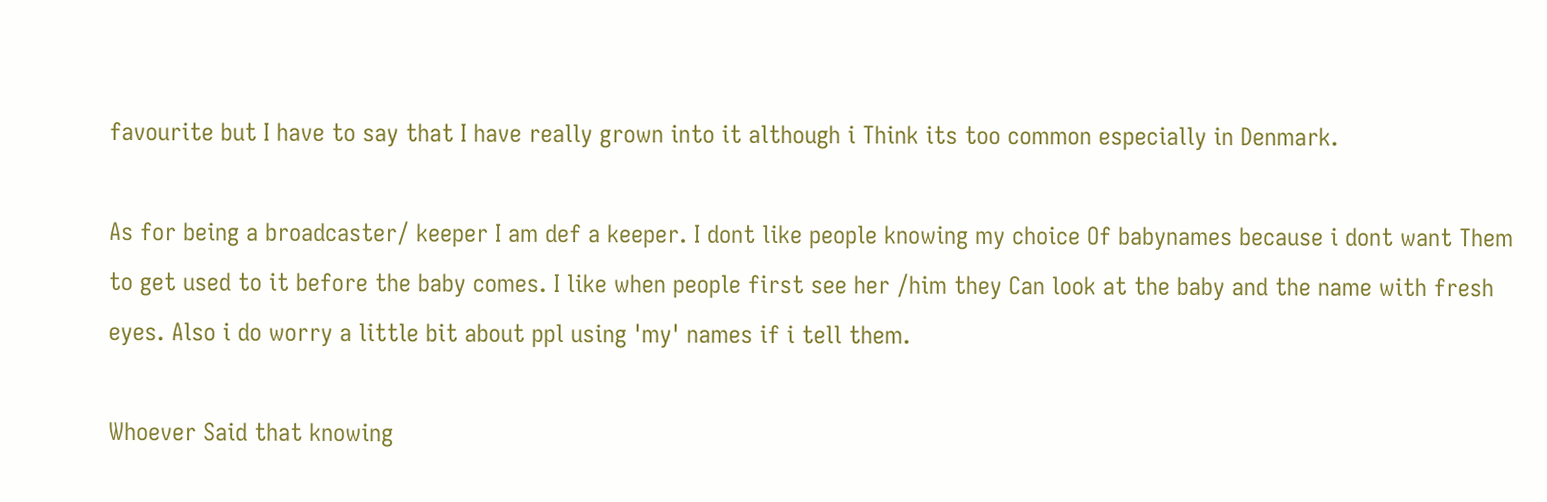favourite but I have to say that I have really grown into it although i Think its too common especially in Denmark.

As for being a broadcaster/ keeper I am def a keeper. I dont like people knowing my choice Of babynames because i dont want Them to get used to it before the baby comes. I like when people first see her /him they Can look at the baby and the name with fresh eyes. Also i do worry a little bit about ppl using 'my' names if i tell them.

Whoever Said that knowing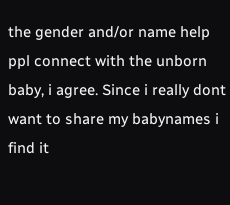the gender and/or name help ppl connect with the unborn baby, i agree. Since i really dont want to share my babynames i find it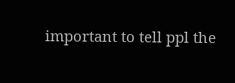important to tell ppl the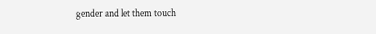gender and let them touch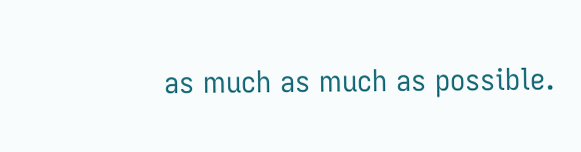as much as much as possible.